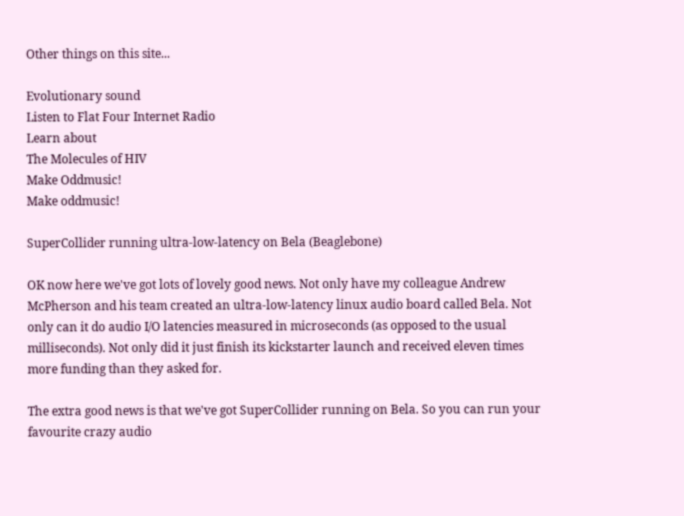Other things on this site...

Evolutionary sound
Listen to Flat Four Internet Radio
Learn about
The Molecules of HIV
Make Oddmusic!
Make oddmusic!

SuperCollider running ultra-low-latency on Bela (Beaglebone)

OK now here we've got lots of lovely good news. Not only have my colleague Andrew McPherson and his team created an ultra-low-latency linux audio board called Bela. Not only can it do audio I/O latencies measured in microseconds (as opposed to the usual milliseconds). Not only did it just finish its kickstarter launch and received eleven times more funding than they asked for.

The extra good news is that we've got SuperCollider running on Bela. So you can run your favourite crazy audio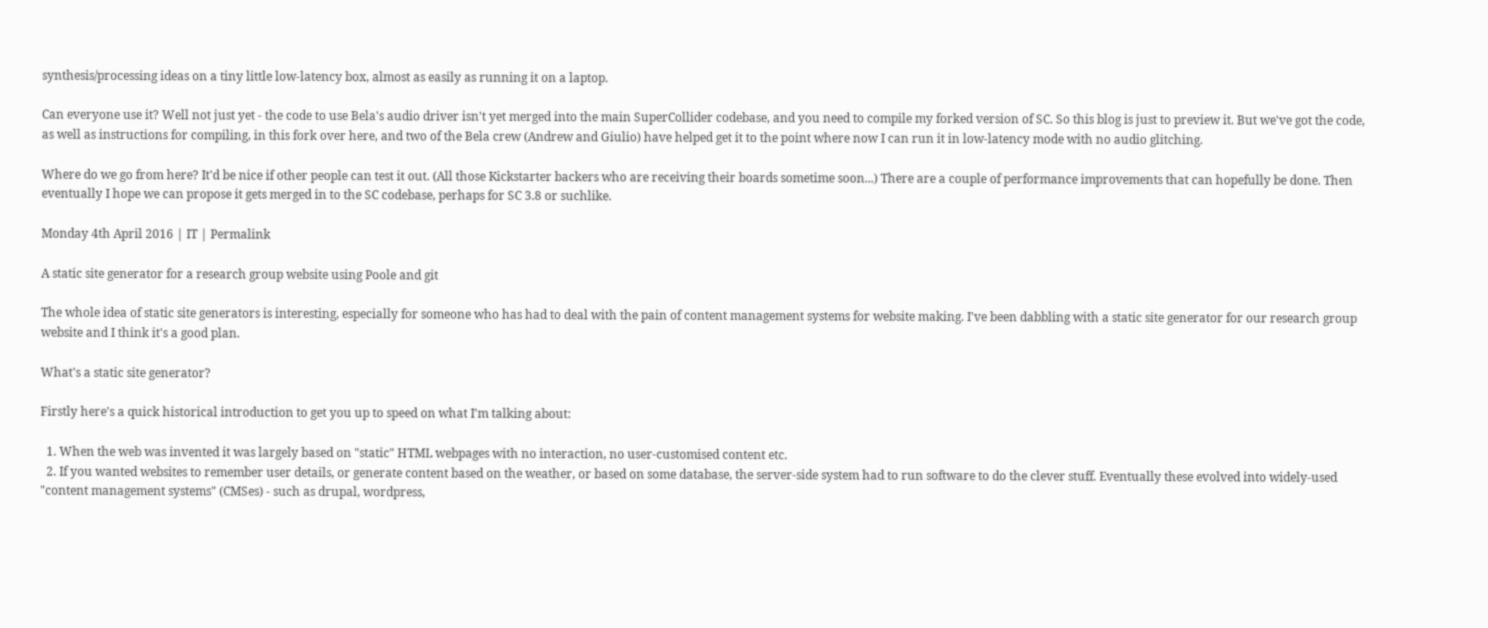synthesis/processing ideas on a tiny little low-latency box, almost as easily as running it on a laptop.

Can everyone use it? Well not just yet - the code to use Bela's audio driver isn't yet merged into the main SuperCollider codebase, and you need to compile my forked version of SC. So this blog is just to preview it. But we've got the code, as well as instructions for compiling, in this fork over here, and two of the Bela crew (Andrew and Giulio) have helped get it to the point where now I can run it in low-latency mode with no audio glitching.

Where do we go from here? It'd be nice if other people can test it out. (All those Kickstarter backers who are receiving their boards sometime soon...) There are a couple of performance improvements that can hopefully be done. Then eventually I hope we can propose it gets merged in to the SC codebase, perhaps for SC 3.8 or suchlike.

Monday 4th April 2016 | IT | Permalink

A static site generator for a research group website using Poole and git

The whole idea of static site generators is interesting, especially for someone who has had to deal with the pain of content management systems for website making. I've been dabbling with a static site generator for our research group website and I think it's a good plan.

What's a static site generator?

Firstly here's a quick historical introduction to get you up to speed on what I'm talking about:

  1. When the web was invented it was largely based on "static" HTML webpages with no interaction, no user-customised content etc.
  2. If you wanted websites to remember user details, or generate content based on the weather, or based on some database, the server-side system had to run software to do the clever stuff. Eventually these evolved into widely-used "content management systems" (CMSes) - such as drupal, wordpress,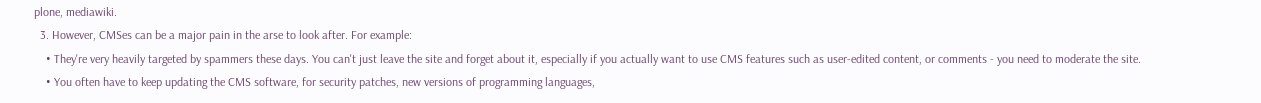plone, mediawiki.
  3. However, CMSes can be a major pain in the arse to look after. For example:
    • They're very heavily targeted by spammers these days. You can't just leave the site and forget about it, especially if you actually want to use CMS features such as user-edited content, or comments - you need to moderate the site.
    • You often have to keep updating the CMS software, for security patches, new versions of programming languages,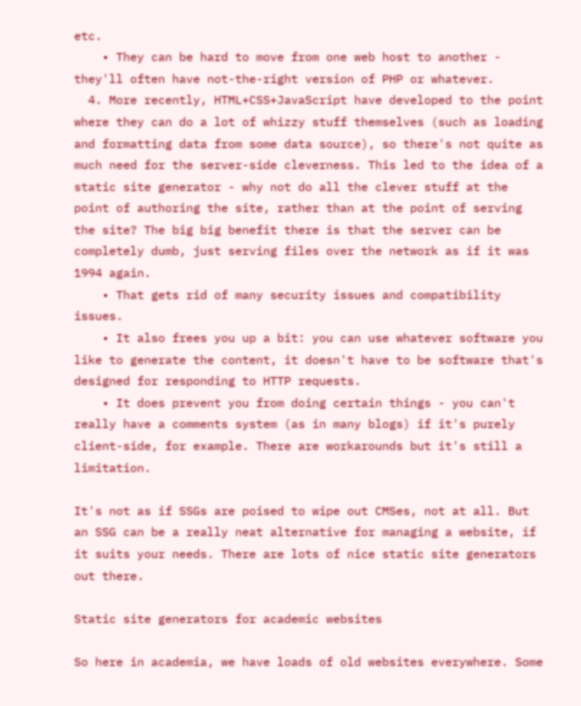etc.
    • They can be hard to move from one web host to another - they'll often have not-the-right version of PHP or whatever.
  4. More recently, HTML+CSS+JavaScript have developed to the point where they can do a lot of whizzy stuff themselves (such as loading and formatting data from some data source), so there's not quite as much need for the server-side cleverness. This led to the idea of a static site generator - why not do all the clever stuff at the point of authoring the site, rather than at the point of serving the site? The big big benefit there is that the server can be completely dumb, just serving files over the network as if it was 1994 again.
    • That gets rid of many security issues and compatibility issues.
    • It also frees you up a bit: you can use whatever software you like to generate the content, it doesn't have to be software that's designed for responding to HTTP requests.
    • It does prevent you from doing certain things - you can't really have a comments system (as in many blogs) if it's purely client-side, for example. There are workarounds but it's still a limitation.

It's not as if SSGs are poised to wipe out CMSes, not at all. But an SSG can be a really neat alternative for managing a website, if it suits your needs. There are lots of nice static site generators out there.

Static site generators for academic websites

So here in academia, we have loads of old websites everywhere. Some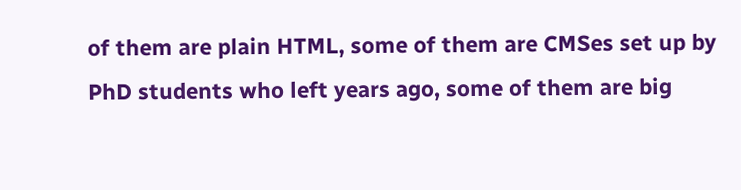of them are plain HTML, some of them are CMSes set up by PhD students who left years ago, some of them are big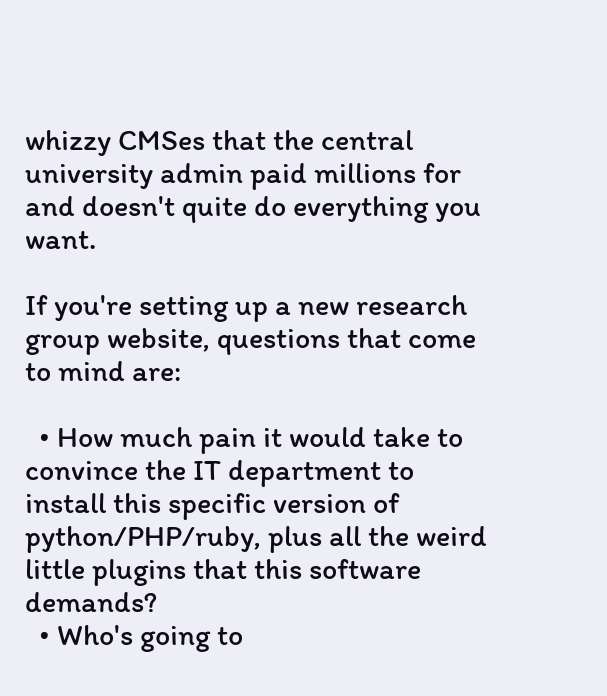whizzy CMSes that the central university admin paid millions for and doesn't quite do everything you want.

If you're setting up a new research group website, questions that come to mind are:

  • How much pain it would take to convince the IT department to install this specific version of python/PHP/ruby, plus all the weird little plugins that this software demands?
  • Who's going to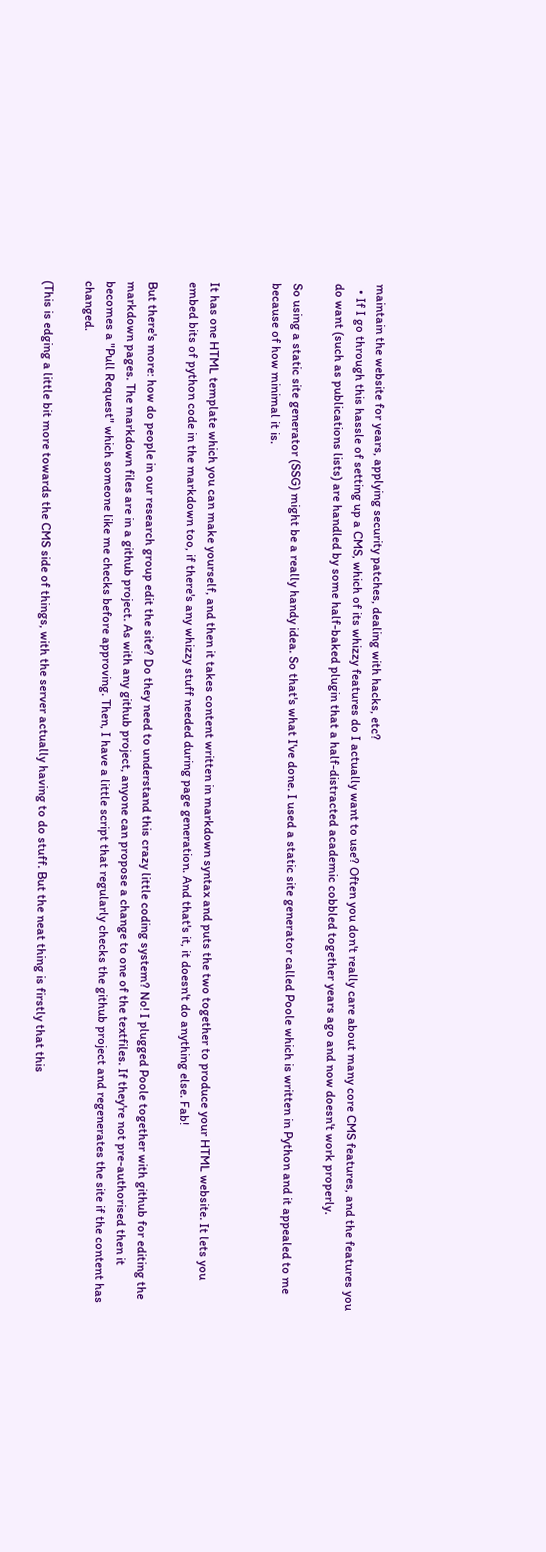maintain the website for years, applying security patches, dealing with hacks, etc?
  • If I go through this hassle of setting up a CMS, which of its whizzy features do I actually want to use? Often you don't really care about many core CMS features, and the features you do want (such as publications lists) are handled by some half-baked plugin that a half-distracted academic cobbled together years ago and now doesn't work properly.

So using a static site generator (SSG) might be a really handy idea. So that's what I've done. I used a static site generator called Poole which is written in Python and it appealed to me because of how minimal it is.


It has one HTML template which you can make yourself, and then it takes content written in markdown syntax and puts the two together to produce your HTML website. It lets you embed bits of python code in the markdown too, if there's any whizzy stuff needed during page generation. And that's it, it doesn't do anything else. Fab!

But there's more: how do people in our research group edit the site? Do they need to understand this crazy little coding system? No! I plugged Poole together with github for editing the markdown pages. The markdown files are in a github project. As with any github project, anyone can propose a change to one of the textfiles. If they're not pre-authorised then it becomes a "Pull Request" which someone like me checks before approving. Then, I have a little script that regularly checks the github project and regenerates the site if the content has changed.

(This is edging a little bit more towards the CMS side of things, with the server actually having to do stuff. But the neat thing is firstly that this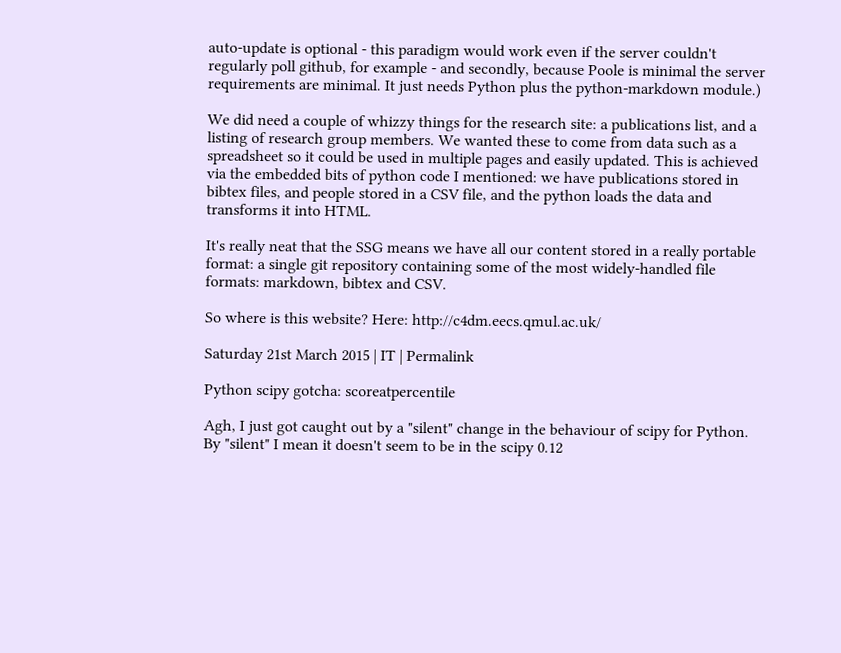auto-update is optional - this paradigm would work even if the server couldn't regularly poll github, for example - and secondly, because Poole is minimal the server requirements are minimal. It just needs Python plus the python-markdown module.)

We did need a couple of whizzy things for the research site: a publications list, and a listing of research group members. We wanted these to come from data such as a spreadsheet so it could be used in multiple pages and easily updated. This is achieved via the embedded bits of python code I mentioned: we have publications stored in bibtex files, and people stored in a CSV file, and the python loads the data and transforms it into HTML.

It's really neat that the SSG means we have all our content stored in a really portable format: a single git repository containing some of the most widely-handled file formats: markdown, bibtex and CSV.

So where is this website? Here: http://c4dm.eecs.qmul.ac.uk/

Saturday 21st March 2015 | IT | Permalink

Python scipy gotcha: scoreatpercentile

Agh, I just got caught out by a "silent" change in the behaviour of scipy for Python. By "silent" I mean it doesn't seem to be in the scipy 0.12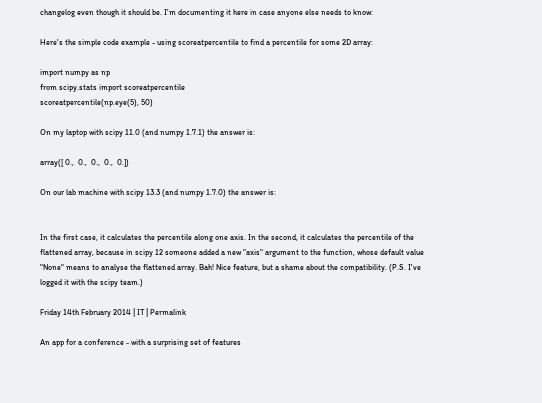changelog even though it should be. I'm documenting it here in case anyone else needs to know:

Here's the simple code example - using scoreatpercentile to find a percentile for some 2D array:

import numpy as np
from scipy.stats import scoreatpercentile
scoreatpercentile(np.eye(5), 50)

On my laptop with scipy 11.0 (and numpy 1.7.1) the answer is:

array([ 0.,  0.,  0.,  0.,  0.])

On our lab machine with scipy 13.3 (and numpy 1.7.0) the answer is:


In the first case, it calculates the percentile along one axis. In the second, it calculates the percentile of the flattened array, because in scipy 12 someone added a new "axis" argument to the function, whose default value "None" means to analyse the flattened array. Bah! Nice feature, but a shame about the compatibility. (P.S. I've logged it with the scipy team.)

Friday 14th February 2014 | IT | Permalink

An app for a conference - with a surprising set of features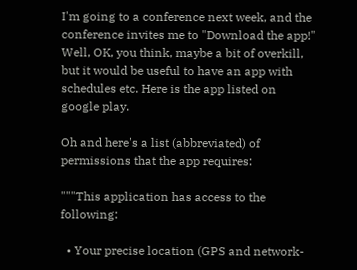I'm going to a conference next week, and the conference invites me to "Download the app!" Well, OK, you think, maybe a bit of overkill, but it would be useful to have an app with schedules etc. Here is the app listed on google play.

Oh and here's a list (abbreviated) of permissions that the app requires:

"""This application has access to the following:

  • Your precise location (GPS and network-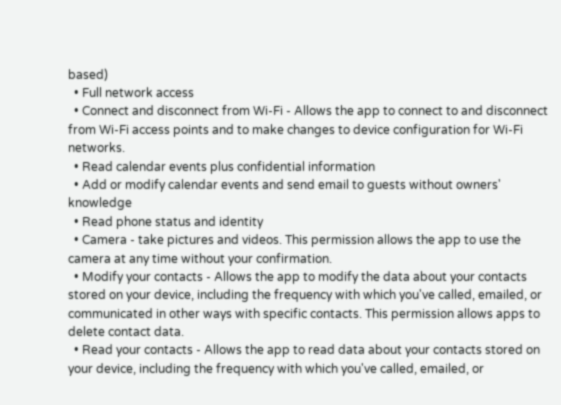based)
  • Full network access
  • Connect and disconnect from Wi-Fi - Allows the app to connect to and disconnect from Wi-Fi access points and to make changes to device configuration for Wi-Fi networks.
  • Read calendar events plus confidential information
  • Add or modify calendar events and send email to guests without owners' knowledge
  • Read phone status and identity
  • Camera - take pictures and videos. This permission allows the app to use the camera at any time without your confirmation.
  • Modify your contacts - Allows the app to modify the data about your contacts stored on your device, including the frequency with which you've called, emailed, or communicated in other ways with specific contacts. This permission allows apps to delete contact data.
  • Read your contacts - Allows the app to read data about your contacts stored on your device, including the frequency with which you've called, emailed, or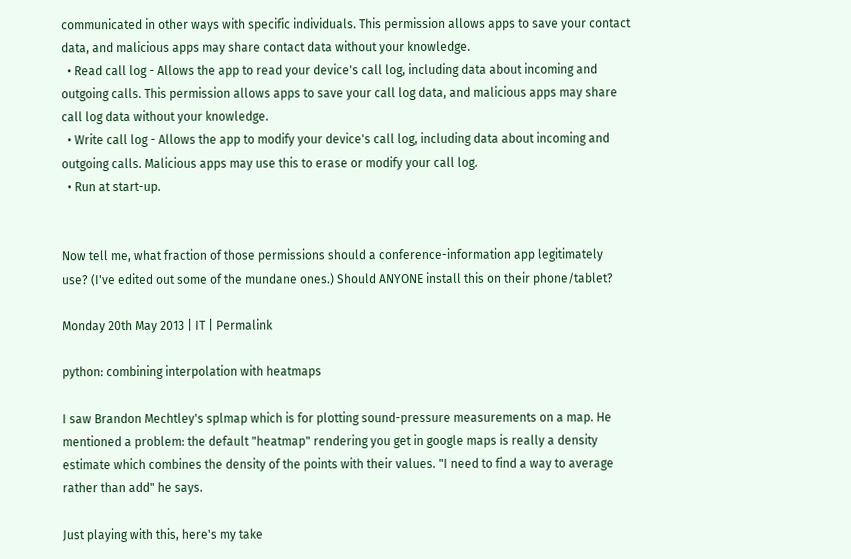communicated in other ways with specific individuals. This permission allows apps to save your contact data, and malicious apps may share contact data without your knowledge.
  • Read call log - Allows the app to read your device's call log, including data about incoming and outgoing calls. This permission allows apps to save your call log data, and malicious apps may share call log data without your knowledge.
  • Write call log - Allows the app to modify your device's call log, including data about incoming and outgoing calls. Malicious apps may use this to erase or modify your call log.
  • Run at start-up.


Now tell me, what fraction of those permissions should a conference-information app legitimately use? (I've edited out some of the mundane ones.) Should ANYONE install this on their phone/tablet?

Monday 20th May 2013 | IT | Permalink

python: combining interpolation with heatmaps

I saw Brandon Mechtley's splmap which is for plotting sound-pressure measurements on a map. He mentioned a problem: the default "heatmap" rendering you get in google maps is really a density estimate which combines the density of the points with their values. "I need to find a way to average rather than add" he says.

Just playing with this, here's my take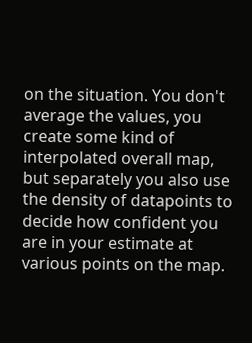on the situation. You don't average the values, you create some kind of interpolated overall map, but separately you also use the density of datapoints to decide how confident you are in your estimate at various points on the map.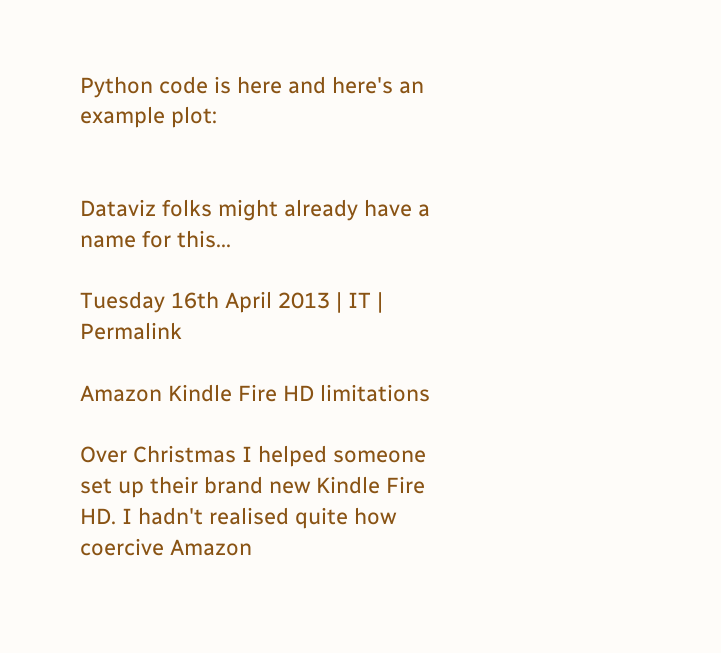Python code is here and here's an example plot:


Dataviz folks might already have a name for this...

Tuesday 16th April 2013 | IT | Permalink

Amazon Kindle Fire HD limitations

Over Christmas I helped someone set up their brand new Kindle Fire HD. I hadn't realised quite how coercive Amazon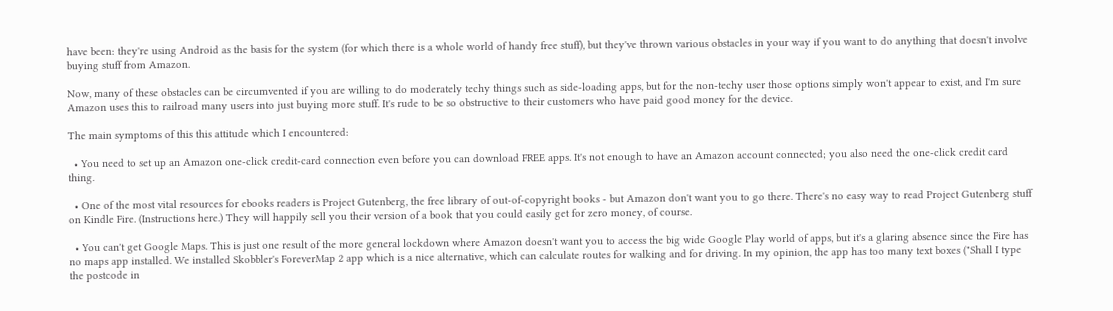have been: they're using Android as the basis for the system (for which there is a whole world of handy free stuff), but they've thrown various obstacles in your way if you want to do anything that doesn't involve buying stuff from Amazon.

Now, many of these obstacles can be circumvented if you are willing to do moderately techy things such as side-loading apps, but for the non-techy user those options simply won't appear to exist, and I'm sure Amazon uses this to railroad many users into just buying more stuff. It's rude to be so obstructive to their customers who have paid good money for the device.

The main symptoms of this this attitude which I encountered:

  • You need to set up an Amazon one-click credit-card connection even before you can download FREE apps. It's not enough to have an Amazon account connected; you also need the one-click credit card thing.

  • One of the most vital resources for ebooks readers is Project Gutenberg, the free library of out-of-copyright books - but Amazon don't want you to go there. There's no easy way to read Project Gutenberg stuff on Kindle Fire. (Instructions here.) They will happily sell you their version of a book that you could easily get for zero money, of course.

  • You can't get Google Maps. This is just one result of the more general lockdown where Amazon doesn't want you to access the big wide Google Play world of apps, but it's a glaring absence since the Fire has no maps app installed. We installed Skobbler's ForeverMap 2 app which is a nice alternative, which can calculate routes for walking and for driving. In my opinion, the app has too many text boxes ("Shall I type the postcode in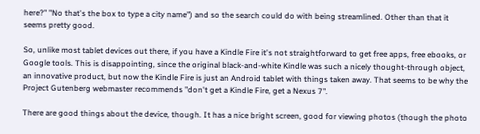here?" "No that's the box to type a city name") and so the search could do with being streamlined. Other than that it seems pretty good.

So, unlike most tablet devices out there, if you have a Kindle Fire it's not straightforward to get free apps, free ebooks, or Google tools. This is disappointing, since the original black-and-white Kindle was such a nicely thought-through object, an innovative product, but now the Kindle Fire is just an Android tablet with things taken away. That seems to be why the Project Gutenberg webmaster recommends "don't get a Kindle Fire, get a Nexus 7".

There are good things about the device, though. It has a nice bright screen, good for viewing photos (though the photo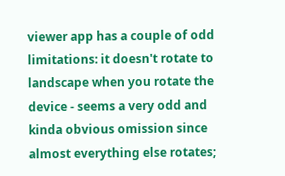viewer app has a couple of odd limitations: it doesn't rotate to landscape when you rotate the device - seems a very odd and kinda obvious omission since almost everything else rotates;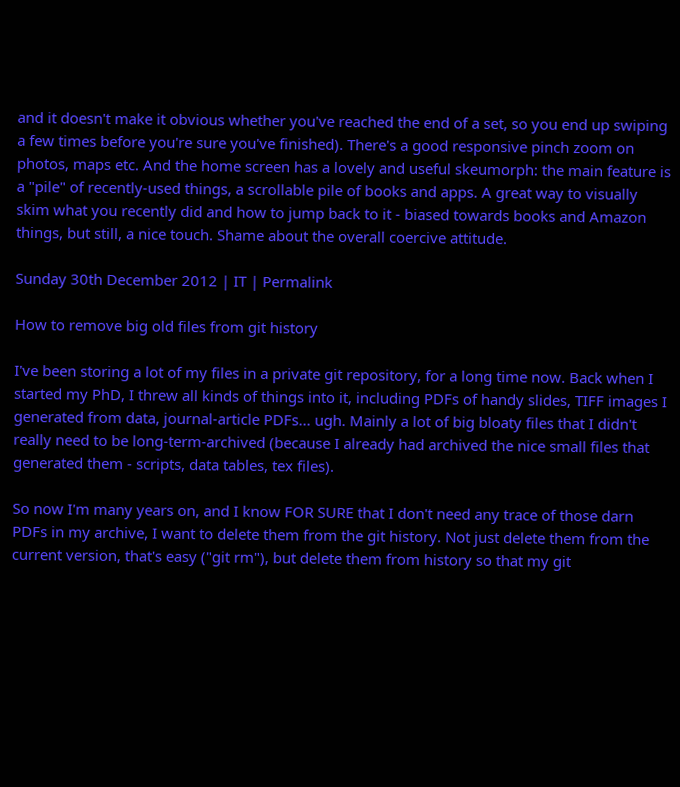and it doesn't make it obvious whether you've reached the end of a set, so you end up swiping a few times before you're sure you've finished). There's a good responsive pinch zoom on photos, maps etc. And the home screen has a lovely and useful skeumorph: the main feature is a "pile" of recently-used things, a scrollable pile of books and apps. A great way to visually skim what you recently did and how to jump back to it - biased towards books and Amazon things, but still, a nice touch. Shame about the overall coercive attitude.

Sunday 30th December 2012 | IT | Permalink

How to remove big old files from git history

I've been storing a lot of my files in a private git repository, for a long time now. Back when I started my PhD, I threw all kinds of things into it, including PDFs of handy slides, TIFF images I generated from data, journal-article PDFs... ugh. Mainly a lot of big bloaty files that I didn't really need to be long-term-archived (because I already had archived the nice small files that generated them - scripts, data tables, tex files).

So now I'm many years on, and I know FOR SURE that I don't need any trace of those darn PDFs in my archive, I want to delete them from the git history. Not just delete them from the current version, that's easy ("git rm"), but delete them from history so that my git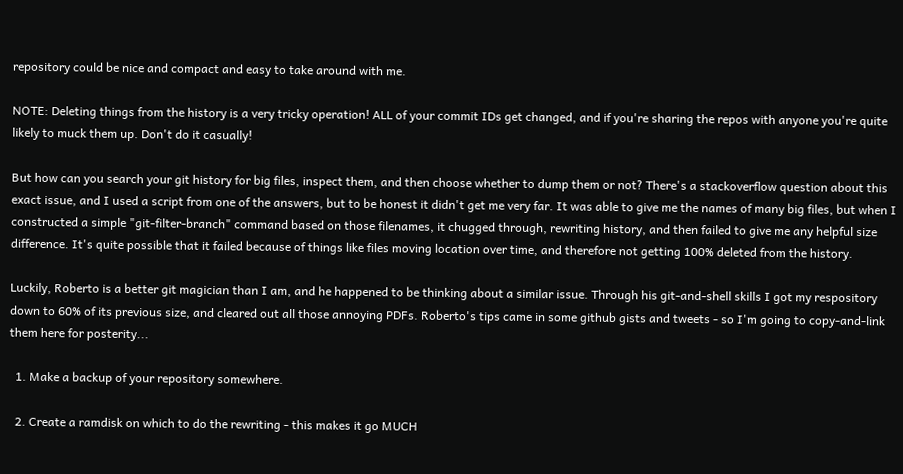repository could be nice and compact and easy to take around with me.

NOTE: Deleting things from the history is a very tricky operation! ALL of your commit IDs get changed, and if you're sharing the repos with anyone you're quite likely to muck them up. Don't do it casually!

But how can you search your git history for big files, inspect them, and then choose whether to dump them or not? There's a stackoverflow question about this exact issue, and I used a script from one of the answers, but to be honest it didn't get me very far. It was able to give me the names of many big files, but when I constructed a simple "git-filter-branch" command based on those filenames, it chugged through, rewriting history, and then failed to give me any helpful size difference. It's quite possible that it failed because of things like files moving location over time, and therefore not getting 100% deleted from the history.

Luckily, Roberto is a better git magician than I am, and he happened to be thinking about a similar issue. Through his git-and-shell skills I got my respository down to 60% of its previous size, and cleared out all those annoying PDFs. Roberto's tips came in some github gists and tweets - so I'm going to copy-and-link them here for posterity...

  1. Make a backup of your repository somewhere.

  2. Create a ramdisk on which to do the rewriting - this makes it go MUCH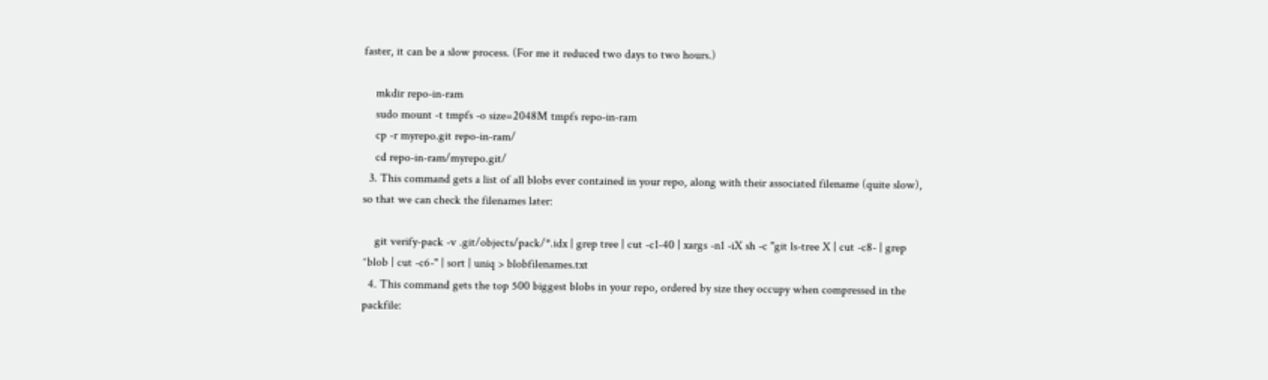faster, it can be a slow process. (For me it reduced two days to two hours.)

    mkdir repo-in-ram
    sudo mount -t tmpfs -o size=2048M tmpfs repo-in-ram
    cp -r myrepo.git repo-in-ram/
    cd repo-in-ram/myrepo.git/
  3. This command gets a list of all blobs ever contained in your repo, along with their associated filename (quite slow), so that we can check the filenames later:

    git verify-pack -v .git/objects/pack/*.idx | grep tree | cut -c1-40 | xargs -n1 -iX sh -c "git ls-tree X | cut -c8- | grep ^blob | cut -c6-" | sort | uniq > blobfilenames.txt
  4. This command gets the top 500 biggest blobs in your repo, ordered by size they occupy when compressed in the packfile: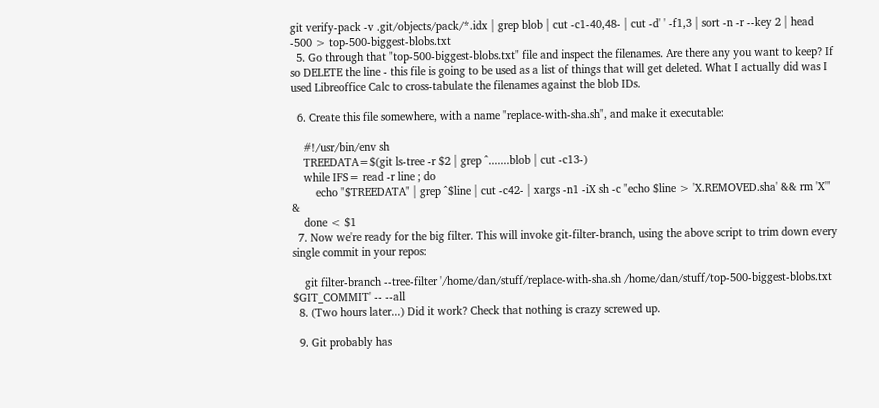git verify-pack -v .git/objects/pack/*.idx | grep blob | cut -c1-40,48- | cut -d' ' -f1,3 | sort -n -r --key 2 | head -500 > top-500-biggest-blobs.txt
  5. Go through that "top-500-biggest-blobs.txt" file and inspect the filenames. Are there any you want to keep? If so DELETE the line - this file is going to be used as a list of things that will get deleted. What I actually did was I used Libreoffice Calc to cross-tabulate the filenames against the blob IDs.

  6. Create this file somewhere, with a name "replace-with-sha.sh", and make it executable:

    #!/usr/bin/env sh
    TREEDATA=$(git ls-tree -r $2 | grep ^.......blob | cut -c13-)
    while IFS= read -r line ; do
        echo "$TREEDATA" | grep ^$line | cut -c42- | xargs -n1 -iX sh -c "echo $line > 'X.REMOVED.sha' && rm 'X'" &
    done < $1
  7. Now we're ready for the big filter. This will invoke git-filter-branch, using the above script to trim down every single commit in your repos:

    git filter-branch --tree-filter '/home/dan/stuff/replace-with-sha.sh /home/dan/stuff/top-500-biggest-blobs.txt $GIT_COMMIT' -- --all
  8. (Two hours later...) Did it work? Check that nothing is crazy screwed up.

  9. Git probably has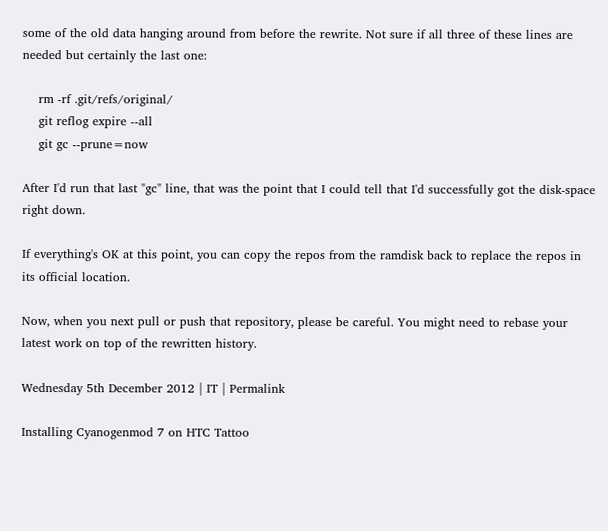some of the old data hanging around from before the rewrite. Not sure if all three of these lines are needed but certainly the last one:

    rm -rf .git/refs/original/
    git reflog expire --all
    git gc --prune=now

After I'd run that last "gc" line, that was the point that I could tell that I'd successfully got the disk-space right down.

If everything's OK at this point, you can copy the repos from the ramdisk back to replace the repos in its official location.

Now, when you next pull or push that repository, please be careful. You might need to rebase your latest work on top of the rewritten history.

Wednesday 5th December 2012 | IT | Permalink

Installing Cyanogenmod 7 on HTC Tattoo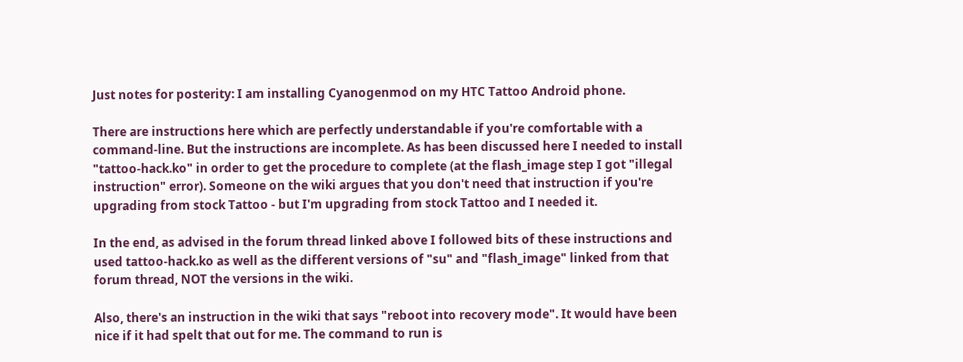Just notes for posterity: I am installing Cyanogenmod on my HTC Tattoo Android phone.

There are instructions here which are perfectly understandable if you're comfortable with a command-line. But the instructions are incomplete. As has been discussed here I needed to install "tattoo-hack.ko" in order to get the procedure to complete (at the flash_image step I got "illegal instruction" error). Someone on the wiki argues that you don't need that instruction if you're upgrading from stock Tattoo - but I'm upgrading from stock Tattoo and I needed it.

In the end, as advised in the forum thread linked above I followed bits of these instructions and used tattoo-hack.ko as well as the different versions of "su" and "flash_image" linked from that forum thread, NOT the versions in the wiki.

Also, there's an instruction in the wiki that says "reboot into recovery mode". It would have been nice if it had spelt that out for me. The command to run is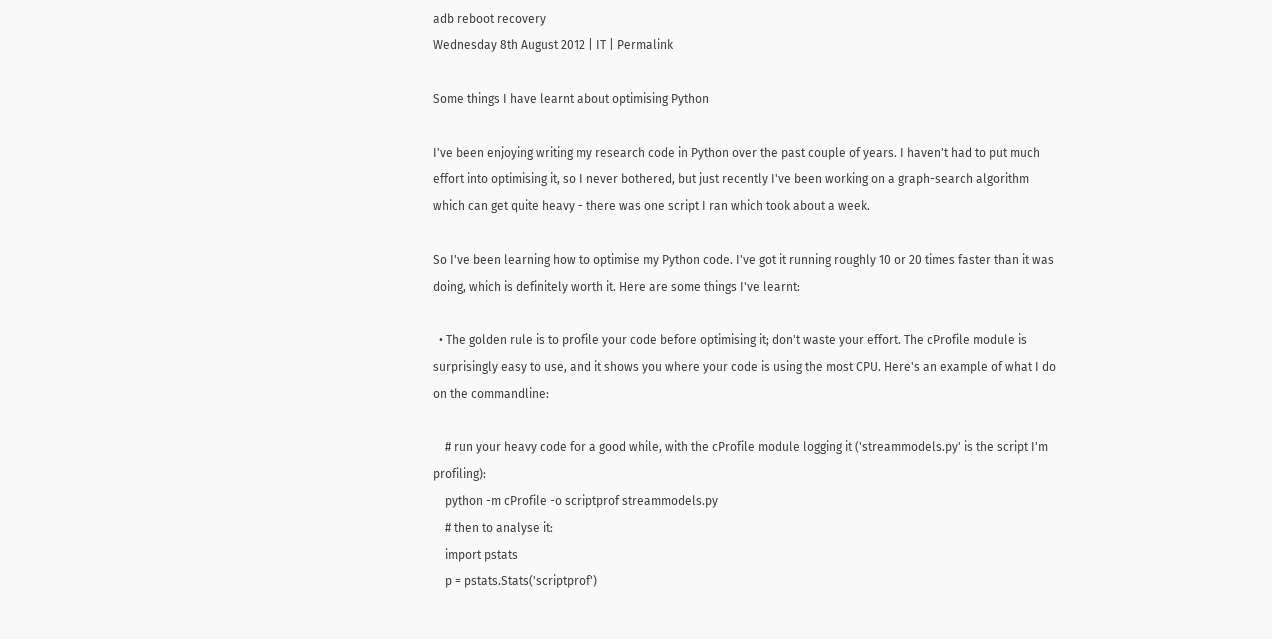adb reboot recovery
Wednesday 8th August 2012 | IT | Permalink

Some things I have learnt about optimising Python

I've been enjoying writing my research code in Python over the past couple of years. I haven't had to put much effort into optimising it, so I never bothered, but just recently I've been working on a graph-search algorithm which can get quite heavy - there was one script I ran which took about a week.

So I've been learning how to optimise my Python code. I've got it running roughly 10 or 20 times faster than it was doing, which is definitely worth it. Here are some things I've learnt:

  • The golden rule is to profile your code before optimising it; don't waste your effort. The cProfile module is surprisingly easy to use, and it shows you where your code is using the most CPU. Here's an example of what I do on the commandline:

    # run your heavy code for a good while, with the cProfile module logging it ('streammodels.py' is the script I'm profiling):
    python -m cProfile -o scriptprof streammodels.py
    # then to analyse it:
    import pstats
    p = pstats.Stats('scriptprof')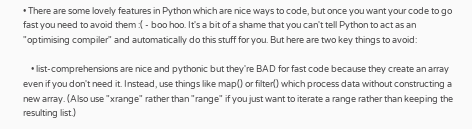• There are some lovely features in Python which are nice ways to code, but once you want your code to go fast you need to avoid them :( - boo hoo. It's a bit of a shame that you can't tell Python to act as an "optimising compiler" and automatically do this stuff for you. But here are two key things to avoid:

    • list-comprehensions are nice and pythonic but they're BAD for fast code because they create an array even if you don't need it. Instead, use things like map() or filter() which process data without constructing a new array. (Also use "xrange" rather than "range" if you just want to iterate a range rather than keeping the resulting list.)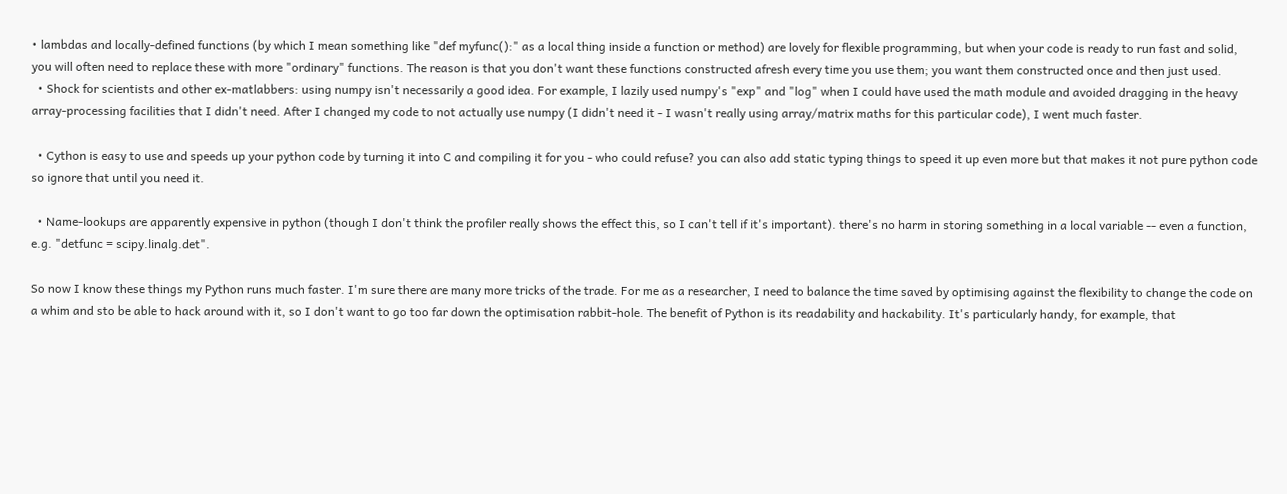• lambdas and locally-defined functions (by which I mean something like "def myfunc():" as a local thing inside a function or method) are lovely for flexible programming, but when your code is ready to run fast and solid, you will often need to replace these with more "ordinary" functions. The reason is that you don't want these functions constructed afresh every time you use them; you want them constructed once and then just used.
  • Shock for scientists and other ex-matlabbers: using numpy isn't necessarily a good idea. For example, I lazily used numpy's "exp" and "log" when I could have used the math module and avoided dragging in the heavy array-processing facilities that I didn't need. After I changed my code to not actually use numpy (I didn't need it - I wasn't really using array/matrix maths for this particular code), I went much faster.

  • Cython is easy to use and speeds up your python code by turning it into C and compiling it for you - who could refuse? you can also add static typing things to speed it up even more but that makes it not pure python code so ignore that until you need it.

  • Name-lookups are apparently expensive in python (though I don't think the profiler really shows the effect this, so I can't tell if it's important). there's no harm in storing something in a local variable -- even a function, e.g. "detfunc = scipy.linalg.det".

So now I know these things my Python runs much faster. I'm sure there are many more tricks of the trade. For me as a researcher, I need to balance the time saved by optimising against the flexibility to change the code on a whim and sto be able to hack around with it, so I don't want to go too far down the optimisation rabbit-hole. The benefit of Python is its readability and hackability. It's particularly handy, for example, that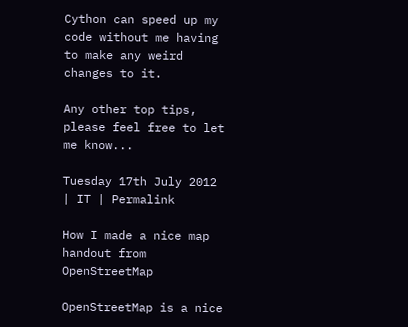Cython can speed up my code without me having to make any weird changes to it.

Any other top tips, please feel free to let me know...

Tuesday 17th July 2012 | IT | Permalink

How I made a nice map handout from OpenStreetMap

OpenStreetMap is a nice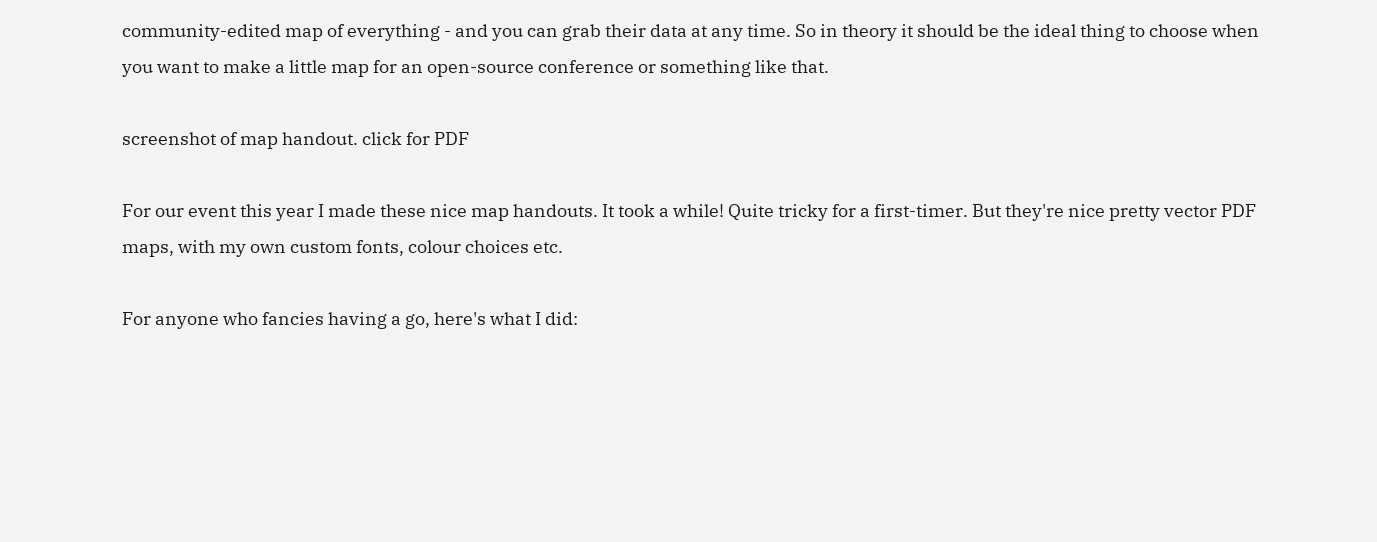community-edited map of everything - and you can grab their data at any time. So in theory it should be the ideal thing to choose when you want to make a little map for an open-source conference or something like that.

screenshot of map handout. click for PDF

For our event this year I made these nice map handouts. It took a while! Quite tricky for a first-timer. But they're nice pretty vector PDF maps, with my own custom fonts, colour choices etc.

For anyone who fancies having a go, here's what I did: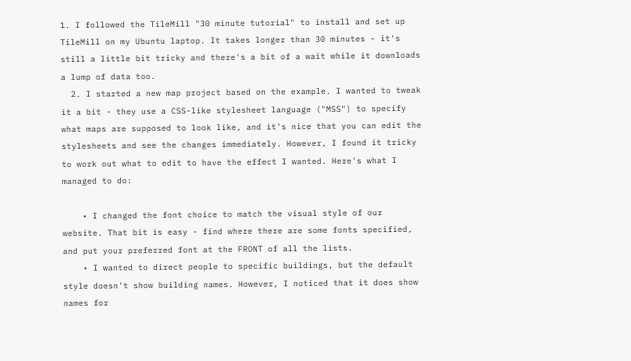1. I followed the TileMill "30 minute tutorial" to install and set up TileMill on my Ubuntu laptop. It takes longer than 30 minutes - it's still a little bit tricky and there's a bit of a wait while it downloads a lump of data too.
  2. I started a new map project based on the example. I wanted to tweak it a bit - they use a CSS-like stylesheet language ("MSS") to specify what maps are supposed to look like, and it's nice that you can edit the stylesheets and see the changes immediately. However, I found it tricky to work out what to edit to have the effect I wanted. Here's what I managed to do:

    • I changed the font choice to match the visual style of our website. That bit is easy - find where there are some fonts specified, and put your preferred font at the FRONT of all the lists.
    • I wanted to direct people to specific buildings, but the default style doesn't show building names. However, I noticed that it does show names for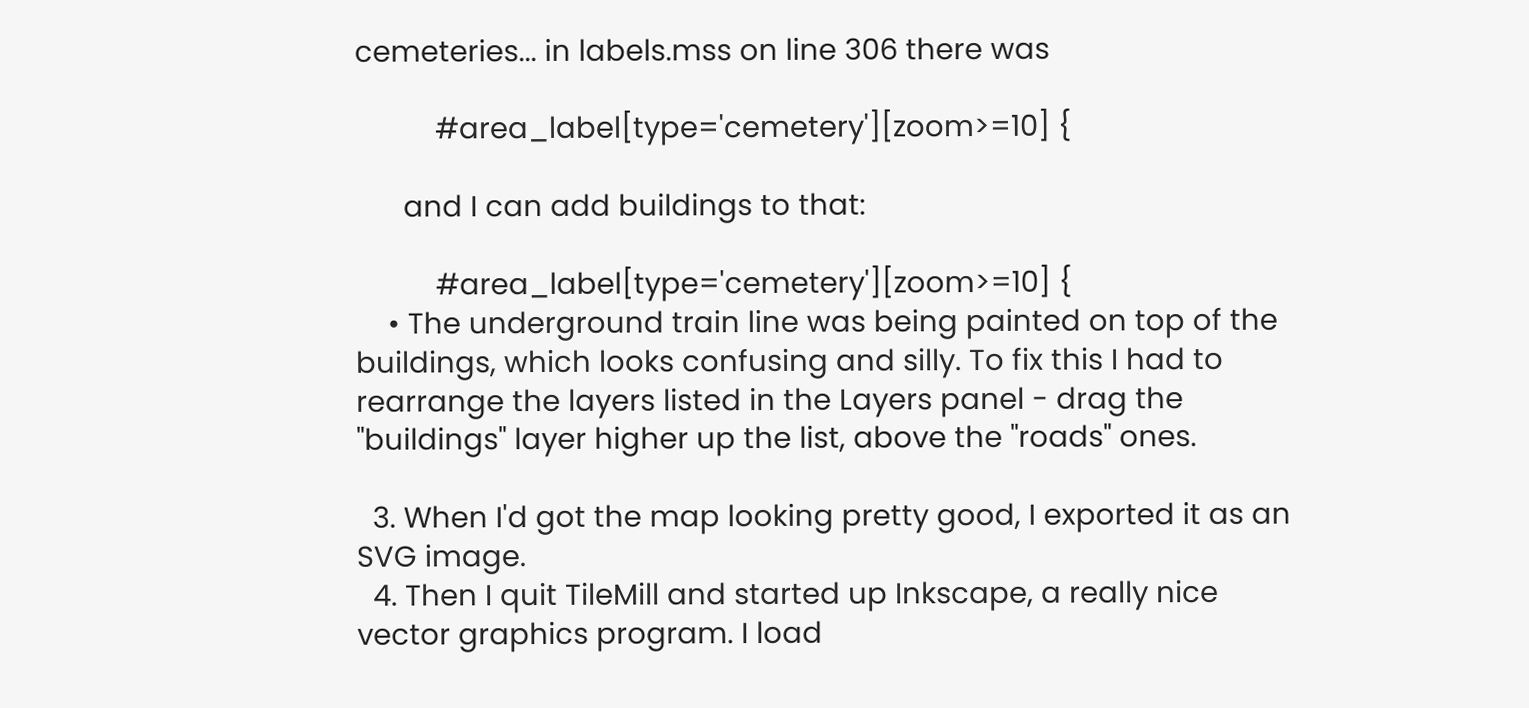cemeteries... in labels.mss on line 306 there was

          #area_label[type='cemetery'][zoom>=10] {

      and I can add buildings to that:

          #area_label[type='cemetery'][zoom>=10] {
    • The underground train line was being painted on top of the buildings, which looks confusing and silly. To fix this I had to rearrange the layers listed in the Layers panel - drag the "buildings" layer higher up the list, above the "roads" ones.

  3. When I'd got the map looking pretty good, I exported it as an SVG image.
  4. Then I quit TileMill and started up Inkscape, a really nice vector graphics program. I load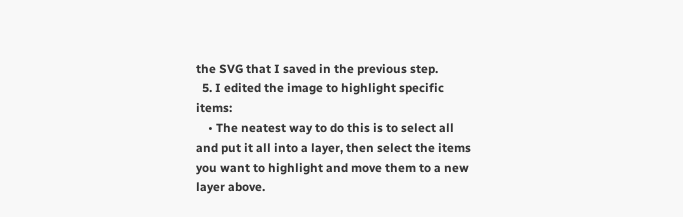the SVG that I saved in the previous step.
  5. I edited the image to highlight specific items:
    • The neatest way to do this is to select all and put it all into a layer, then select the items you want to highlight and move them to a new layer above.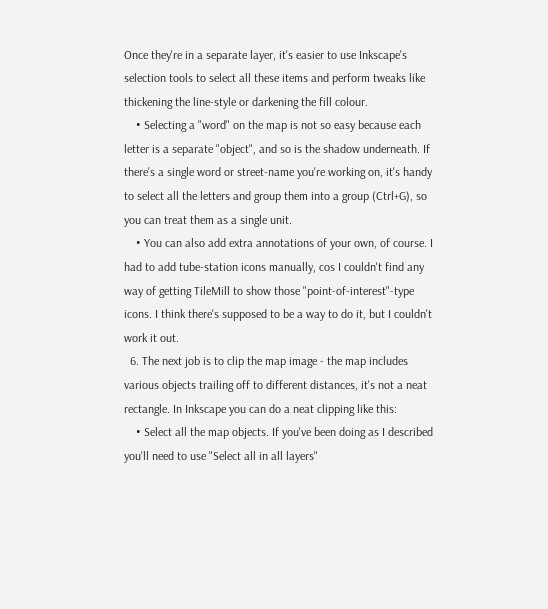Once they're in a separate layer, it's easier to use Inkscape's selection tools to select all these items and perform tweaks like thickening the line-style or darkening the fill colour.
    • Selecting a "word" on the map is not so easy because each letter is a separate "object", and so is the shadow underneath. If there's a single word or street-name you're working on, it's handy to select all the letters and group them into a group (Ctrl+G), so you can treat them as a single unit.
    • You can also add extra annotations of your own, of course. I had to add tube-station icons manually, cos I couldn't find any way of getting TileMill to show those "point-of-interest"-type icons. I think there's supposed to be a way to do it, but I couldn't work it out.
  6. The next job is to clip the map image - the map includes various objects trailing off to different distances, it's not a neat rectangle. In Inkscape you can do a neat clipping like this:
    • Select all the map objects. If you've been doing as I described you'll need to use "Select all in all layers"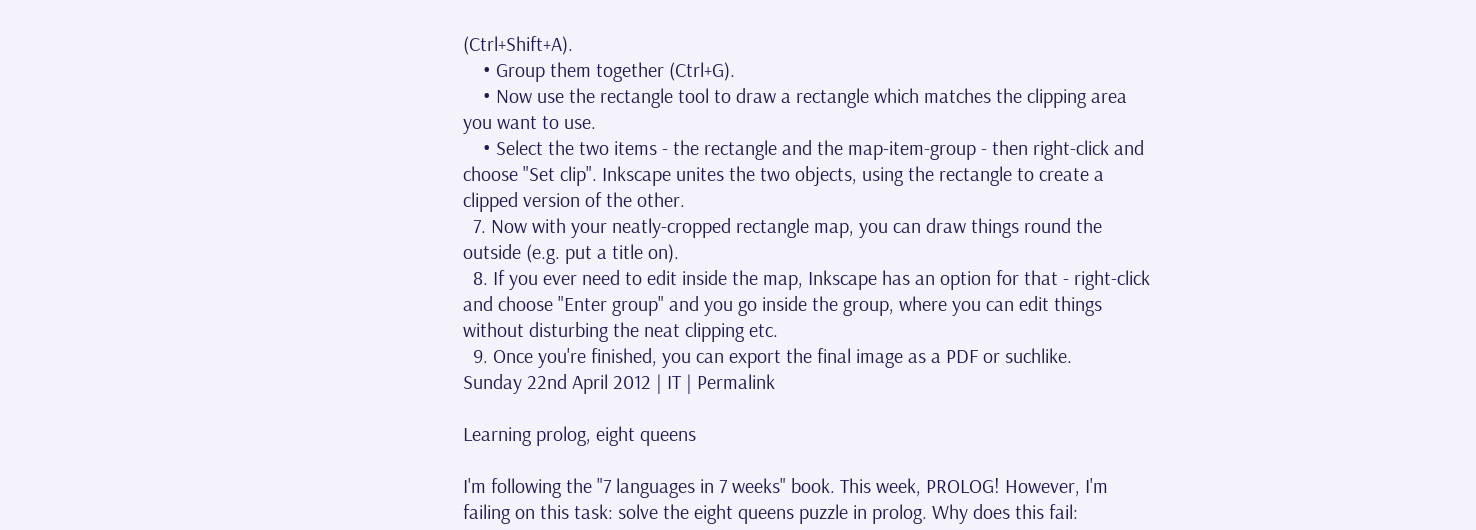(Ctrl+Shift+A).
    • Group them together (Ctrl+G).
    • Now use the rectangle tool to draw a rectangle which matches the clipping area you want to use.
    • Select the two items - the rectangle and the map-item-group - then right-click and choose "Set clip". Inkscape unites the two objects, using the rectangle to create a clipped version of the other.
  7. Now with your neatly-cropped rectangle map, you can draw things round the outside (e.g. put a title on).
  8. If you ever need to edit inside the map, Inkscape has an option for that - right-click and choose "Enter group" and you go inside the group, where you can edit things without disturbing the neat clipping etc.
  9. Once you're finished, you can export the final image as a PDF or suchlike.
Sunday 22nd April 2012 | IT | Permalink

Learning prolog, eight queens

I'm following the "7 languages in 7 weeks" book. This week, PROLOG! However, I'm failing on this task: solve the eight queens puzzle in prolog. Why does this fail: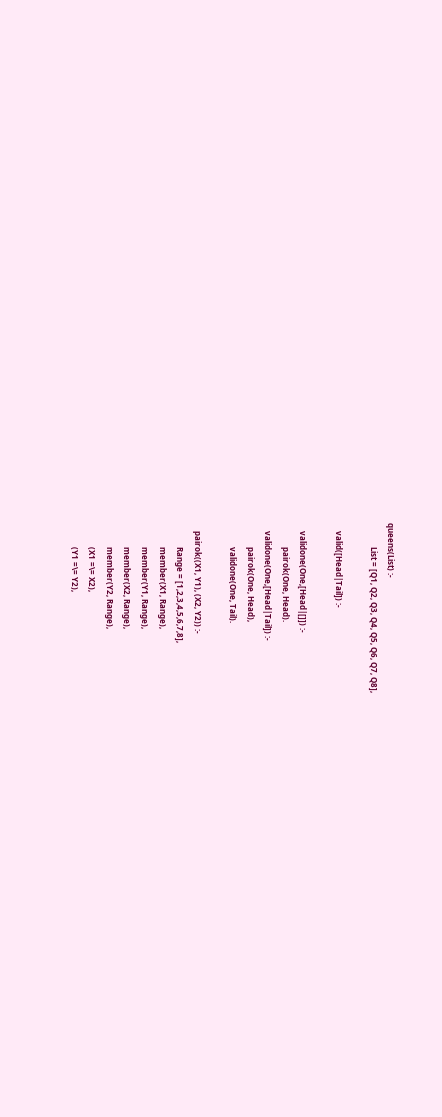queens(List) :-
            List = [Q1, Q2, Q3, Q4, Q5, Q6, Q7, Q8],

    valid([Head|Tail]) :-

    validone(One,[Head|[]]) :-
            pairok(One, Head).
    validone(One,[Head|Tail]) :-
            pairok(One, Head),
            validone(One, Tail).

    pairok((X1, Y1), (X2, Y2)) :-
            Range = [1,2,3,4,5,6,7,8],
            member(X1, Range),
            member(Y1, Range),
            member(X2, Range),
            member(Y2, Range),
            (X1 =\= X2),
            (Y1 =\= Y2),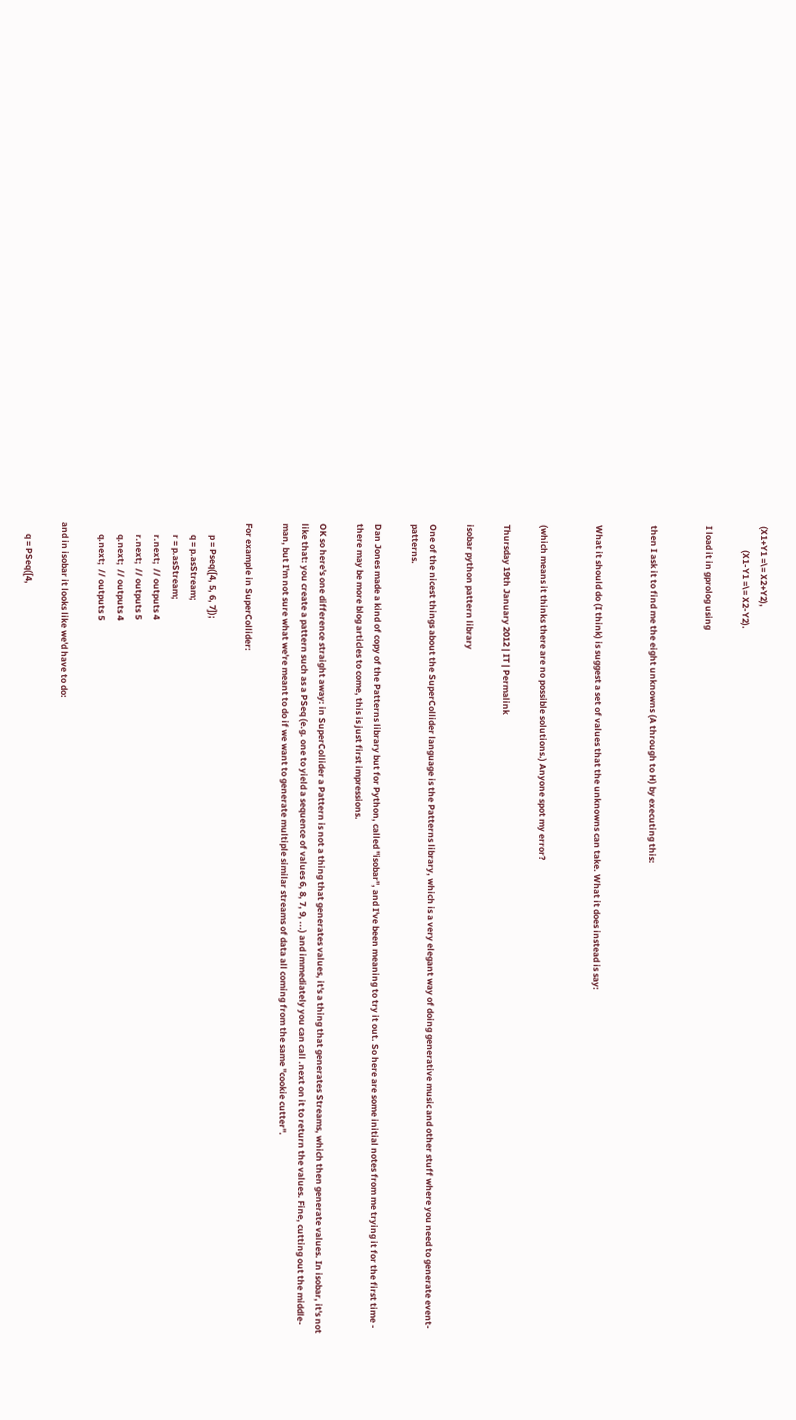(X1+Y1 =\= X2+Y2),
            (X1-Y1 =\= X2-Y2).

I load it in gprolog using


then I ask it to find me the eight unknowns (A through to H) by executing this:


What it should do (I think) is suggest a set of values that the unknowns can take. What it does instead is say:


(which means it thinks there are no possible solutions.) Anyone spot my error?

Thursday 19th January 2012 | IT | Permalink

isobar python pattern library

One of the nicest things about the SuperCollider language is the Patterns library, which is a very elegant way of doing generative music and other stuff where you need to generate event-patterns.

Dan Jones made a kind of copy of the Patterns library but for Python, called "isobar", and I've been meaning to try it out. So here are some initial notes from me trying it for the first time - there may be more blog articles to come, this is just first impressions.

OK so here's one difference straight away: in SuperCollider a Pattern is not a thing that generates values, it's a thing that generates Streams, which then generate values. In isobar, it's not like that: you create a pattern such as a PSeq (e.g. one to yield a sequence of values 6, 8, 7, 9, ...) and immediately you can call .next on it to return the values. Fine, cutting out the middle-man, but I'm not sure what we're meant to do if we want to generate multiple similar streams of data all coming from the same "cookie cutter".

For example in SuperCollider:

      p = Pseq([4, 5, 6, 7]);
      q = p.asStream;
      r = p.asStream;
      r.next;  // outputs 4
      r.next;  // outputs 5
      q.next;  // outputs 4
      q.next;  // outputs 5

and in isobar it looks like we'd have to do:

      q = PSeq([4,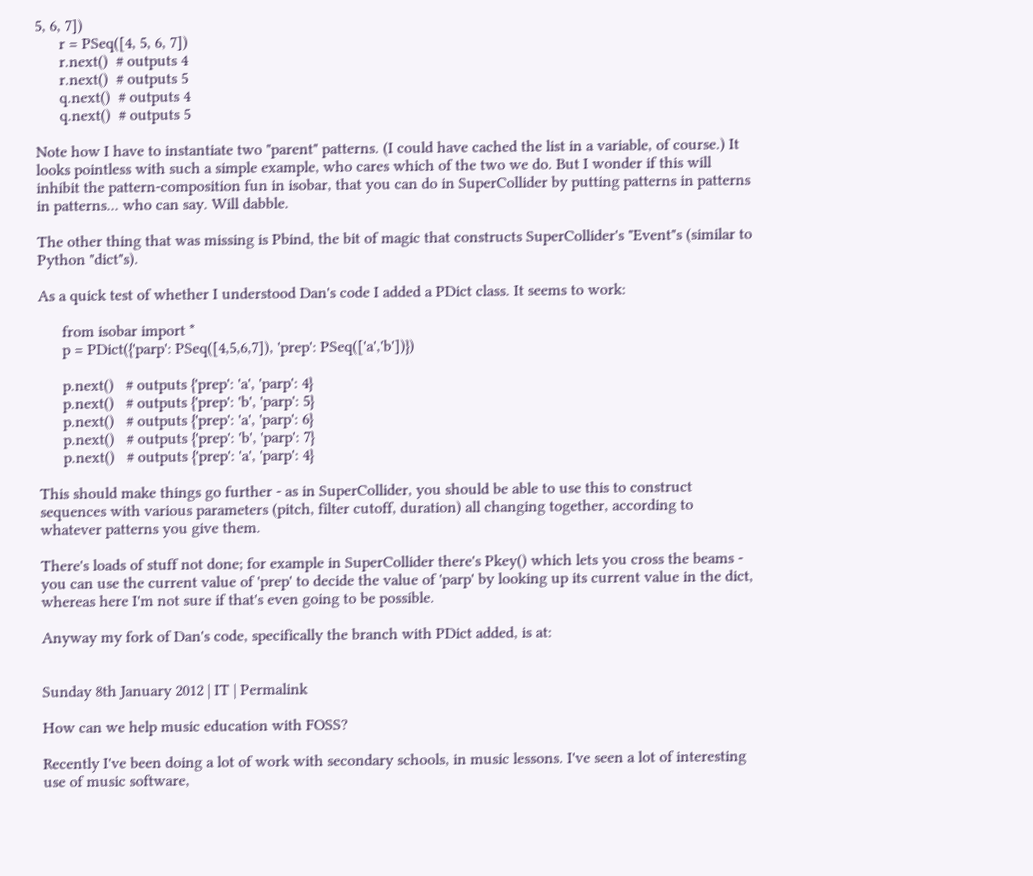5, 6, 7])
      r = PSeq([4, 5, 6, 7])
      r.next()  # outputs 4
      r.next()  # outputs 5
      q.next()  # outputs 4
      q.next()  # outputs 5

Note how I have to instantiate two "parent" patterns. (I could have cached the list in a variable, of course.) It looks pointless with such a simple example, who cares which of the two we do. But I wonder if this will inhibit the pattern-composition fun in isobar, that you can do in SuperCollider by putting patterns in patterns in patterns... who can say. Will dabble.

The other thing that was missing is Pbind, the bit of magic that constructs SuperCollider's "Event"s (similar to Python "dict"s).

As a quick test of whether I understood Dan's code I added a PDict class. It seems to work:

      from isobar import *
      p = PDict({'parp': PSeq([4,5,6,7]), 'prep': PSeq(['a','b'])})

      p.next()   # outputs {'prep': 'a', 'parp': 4}
      p.next()   # outputs {'prep': 'b', 'parp': 5}
      p.next()   # outputs {'prep': 'a', 'parp': 6}
      p.next()   # outputs {'prep': 'b', 'parp': 7}
      p.next()   # outputs {'prep': 'a', 'parp': 4}

This should make things go further - as in SuperCollider, you should be able to use this to construct sequences with various parameters (pitch, filter cutoff, duration) all changing together, according to whatever patterns you give them.

There's loads of stuff not done; for example in SuperCollider there's Pkey() which lets you cross the beams - you can use the current value of 'prep' to decide the value of 'parp' by looking up its current value in the dict, whereas here I'm not sure if that's even going to be possible.

Anyway my fork of Dan's code, specifically the branch with PDict added, is at:


Sunday 8th January 2012 | IT | Permalink

How can we help music education with FOSS?

Recently I've been doing a lot of work with secondary schools, in music lessons. I've seen a lot of interesting use of music software,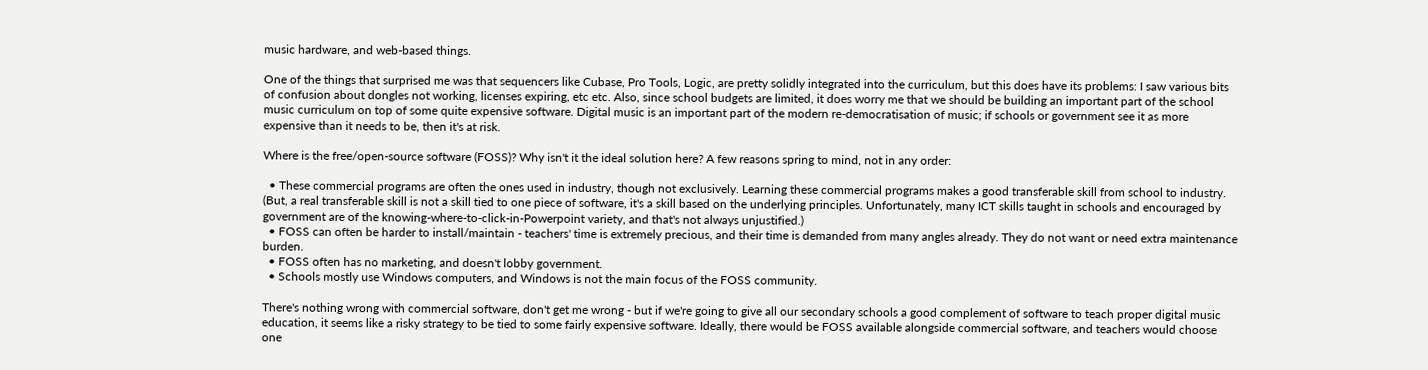music hardware, and web-based things.

One of the things that surprised me was that sequencers like Cubase, Pro Tools, Logic, are pretty solidly integrated into the curriculum, but this does have its problems: I saw various bits of confusion about dongles not working, licenses expiring, etc etc. Also, since school budgets are limited, it does worry me that we should be building an important part of the school music curriculum on top of some quite expensive software. Digital music is an important part of the modern re-democratisation of music; if schools or government see it as more expensive than it needs to be, then it's at risk.

Where is the free/open-source software (FOSS)? Why isn't it the ideal solution here? A few reasons spring to mind, not in any order:

  • These commercial programs are often the ones used in industry, though not exclusively. Learning these commercial programs makes a good transferable skill from school to industry. (But, a real transferable skill is not a skill tied to one piece of software, it's a skill based on the underlying principles. Unfortunately, many ICT skills taught in schools and encouraged by government are of the knowing-where-to-click-in-Powerpoint variety, and that's not always unjustified.)
  • FOSS can often be harder to install/maintain - teachers' time is extremely precious, and their time is demanded from many angles already. They do not want or need extra maintenance burden.
  • FOSS often has no marketing, and doesn't lobby government.
  • Schools mostly use Windows computers, and Windows is not the main focus of the FOSS community.

There's nothing wrong with commercial software, don't get me wrong - but if we're going to give all our secondary schools a good complement of software to teach proper digital music education, it seems like a risky strategy to be tied to some fairly expensive software. Ideally, there would be FOSS available alongside commercial software, and teachers would choose one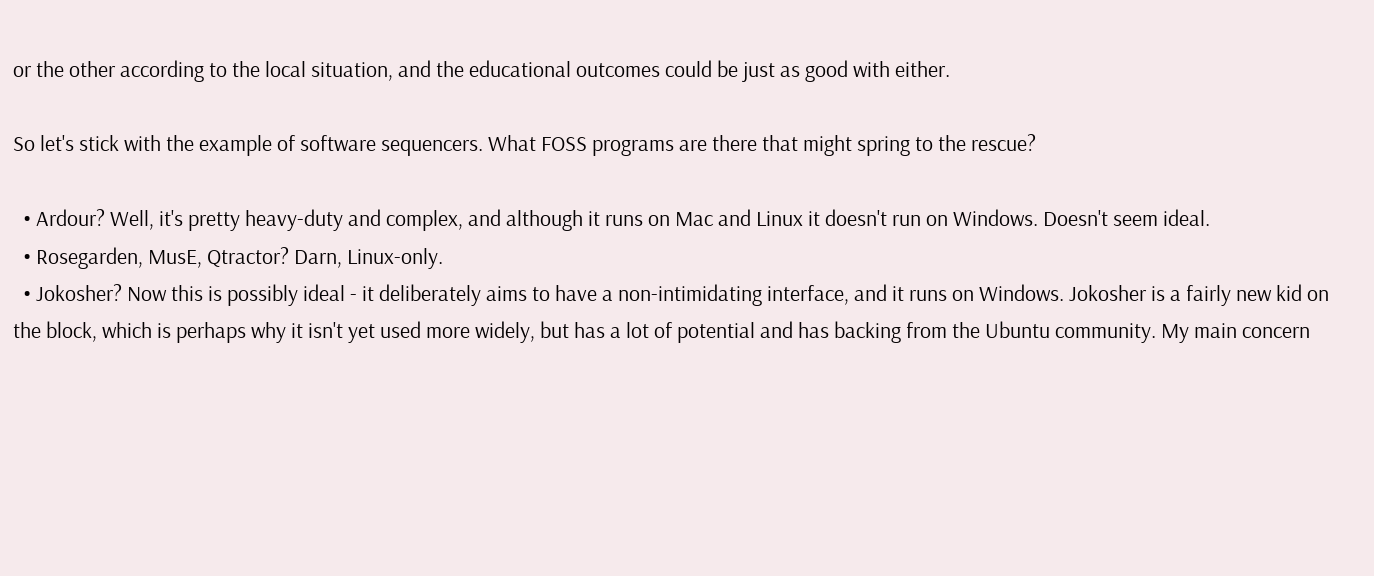or the other according to the local situation, and the educational outcomes could be just as good with either.

So let's stick with the example of software sequencers. What FOSS programs are there that might spring to the rescue?

  • Ardour? Well, it's pretty heavy-duty and complex, and although it runs on Mac and Linux it doesn't run on Windows. Doesn't seem ideal.
  • Rosegarden, MusE, Qtractor? Darn, Linux-only.
  • Jokosher? Now this is possibly ideal - it deliberately aims to have a non-intimidating interface, and it runs on Windows. Jokosher is a fairly new kid on the block, which is perhaps why it isn't yet used more widely, but has a lot of potential and has backing from the Ubuntu community. My main concern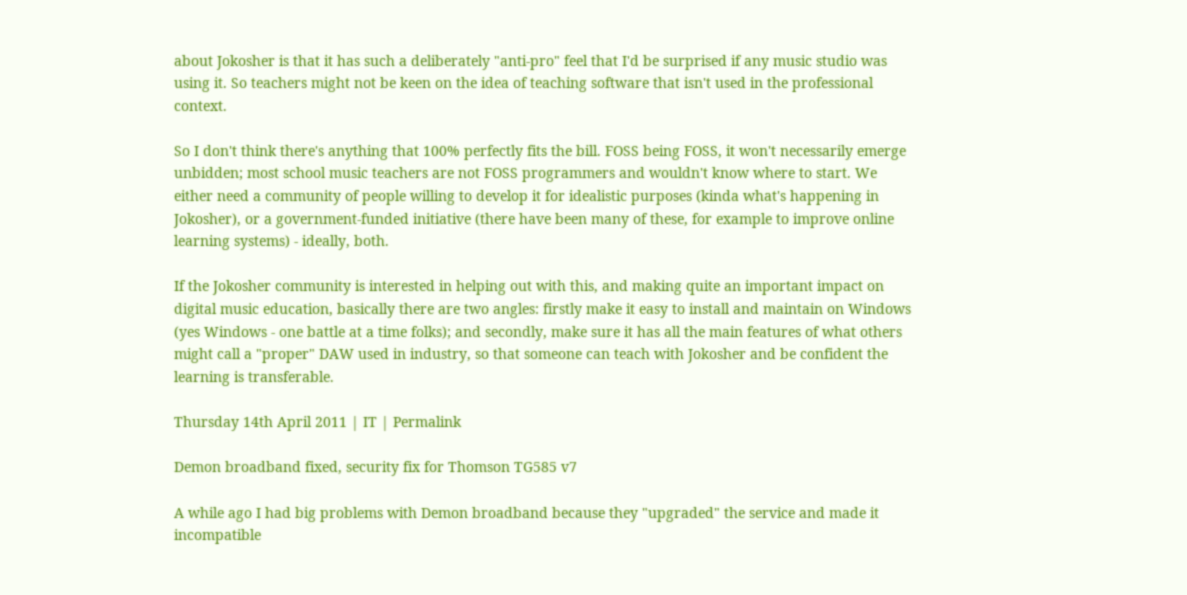about Jokosher is that it has such a deliberately "anti-pro" feel that I'd be surprised if any music studio was using it. So teachers might not be keen on the idea of teaching software that isn't used in the professional context.

So I don't think there's anything that 100% perfectly fits the bill. FOSS being FOSS, it won't necessarily emerge unbidden; most school music teachers are not FOSS programmers and wouldn't know where to start. We either need a community of people willing to develop it for idealistic purposes (kinda what's happening in Jokosher), or a government-funded initiative (there have been many of these, for example to improve online learning systems) - ideally, both.

If the Jokosher community is interested in helping out with this, and making quite an important impact on digital music education, basically there are two angles: firstly make it easy to install and maintain on Windows (yes Windows - one battle at a time folks); and secondly, make sure it has all the main features of what others might call a "proper" DAW used in industry, so that someone can teach with Jokosher and be confident the learning is transferable.

Thursday 14th April 2011 | IT | Permalink

Demon broadband fixed, security fix for Thomson TG585 v7

A while ago I had big problems with Demon broadband because they "upgraded" the service and made it incompatible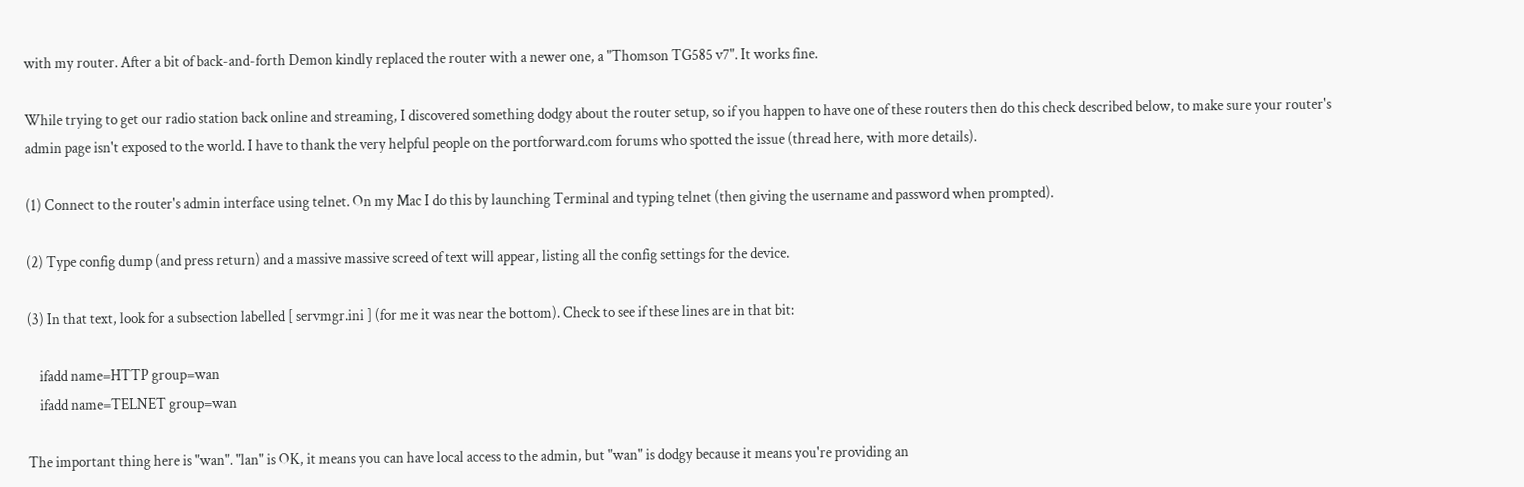with my router. After a bit of back-and-forth Demon kindly replaced the router with a newer one, a "Thomson TG585 v7". It works fine.

While trying to get our radio station back online and streaming, I discovered something dodgy about the router setup, so if you happen to have one of these routers then do this check described below, to make sure your router's admin page isn't exposed to the world. I have to thank the very helpful people on the portforward.com forums who spotted the issue (thread here, with more details).

(1) Connect to the router's admin interface using telnet. On my Mac I do this by launching Terminal and typing telnet (then giving the username and password when prompted).

(2) Type config dump (and press return) and a massive massive screed of text will appear, listing all the config settings for the device.

(3) In that text, look for a subsection labelled [ servmgr.ini ] (for me it was near the bottom). Check to see if these lines are in that bit:

    ifadd name=HTTP group=wan
    ifadd name=TELNET group=wan

The important thing here is "wan". "lan" is OK, it means you can have local access to the admin, but "wan" is dodgy because it means you're providing an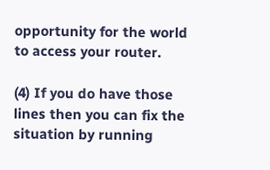opportunity for the world to access your router.

(4) If you do have those lines then you can fix the situation by running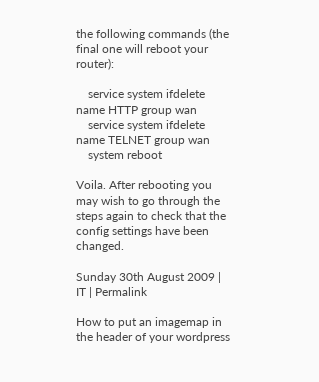the following commands (the final one will reboot your router):

    service system ifdelete name HTTP group wan
    service system ifdelete name TELNET group wan
    system reboot

Voila. After rebooting you may wish to go through the steps again to check that the config settings have been changed.

Sunday 30th August 2009 | IT | Permalink

How to put an imagemap in the header of your wordpress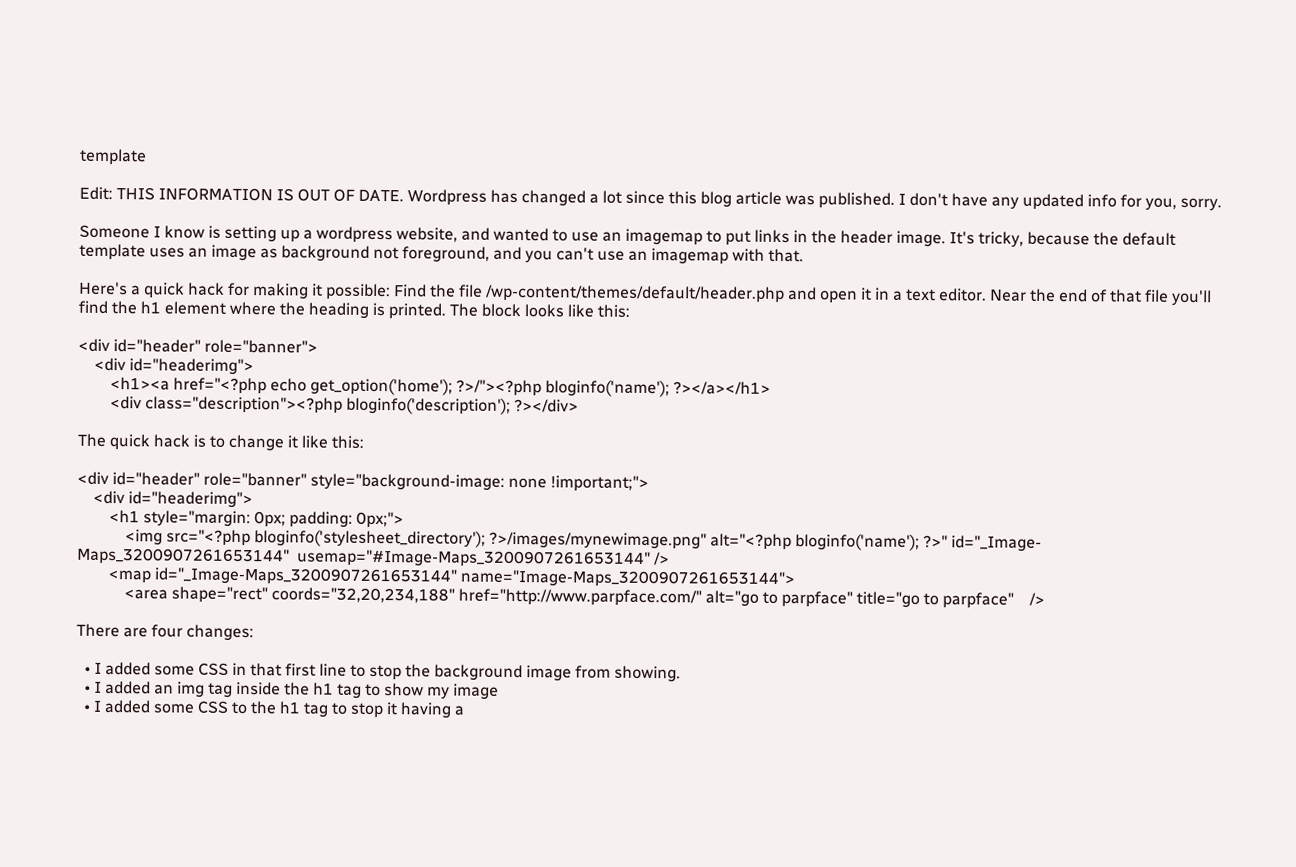template

Edit: THIS INFORMATION IS OUT OF DATE. Wordpress has changed a lot since this blog article was published. I don't have any updated info for you, sorry.

Someone I know is setting up a wordpress website, and wanted to use an imagemap to put links in the header image. It's tricky, because the default template uses an image as background not foreground, and you can't use an imagemap with that.

Here's a quick hack for making it possible: Find the file /wp-content/themes/default/header.php and open it in a text editor. Near the end of that file you'll find the h1 element where the heading is printed. The block looks like this:

<div id="header" role="banner">
    <div id="headerimg">
        <h1><a href="<?php echo get_option('home'); ?>/"><?php bloginfo('name'); ?></a></h1>
        <div class="description"><?php bloginfo('description'); ?></div>

The quick hack is to change it like this:

<div id="header" role="banner" style="background-image: none !important;">
    <div id="headerimg">
        <h1 style="margin: 0px; padding: 0px;">
            <img src="<?php bloginfo('stylesheet_directory'); ?>/images/mynewimage.png" alt="<?php bloginfo('name'); ?>" id="_Image-Maps_3200907261653144"  usemap="#Image-Maps_3200907261653144" />
        <map id="_Image-Maps_3200907261653144" name="Image-Maps_3200907261653144">
            <area shape="rect" coords="32,20,234,188" href="http://www.parpface.com/" alt="go to parpface" title="go to parpface"    />

There are four changes:

  • I added some CSS in that first line to stop the background image from showing.
  • I added an img tag inside the h1 tag to show my image
  • I added some CSS to the h1 tag to stop it having a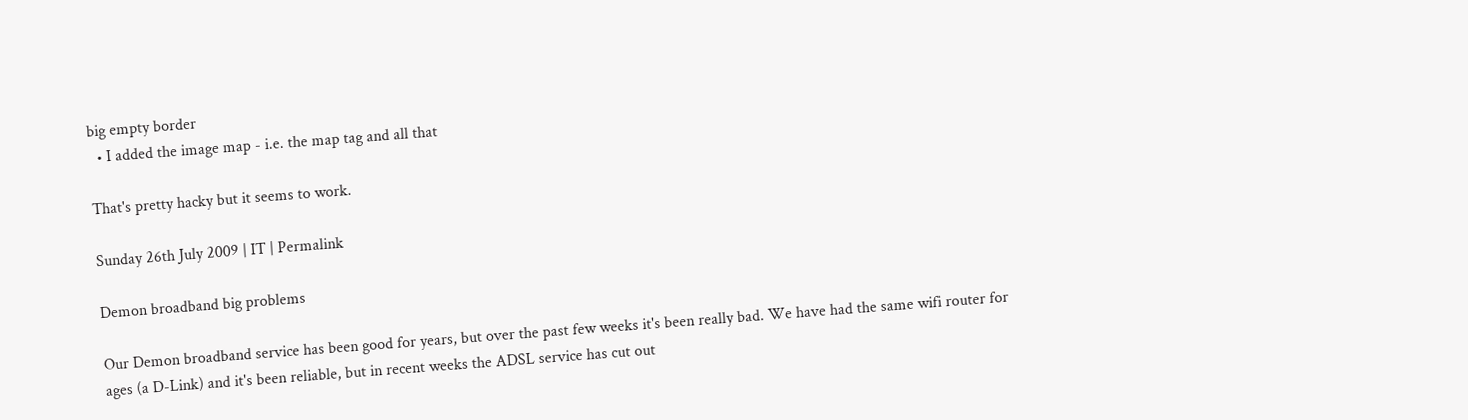big empty border
  • I added the image map - i.e. the map tag and all that

That's pretty hacky but it seems to work.

Sunday 26th July 2009 | IT | Permalink

Demon broadband big problems

Our Demon broadband service has been good for years, but over the past few weeks it's been really bad. We have had the same wifi router for ages (a D-Link) and it's been reliable, but in recent weeks the ADSL service has cut out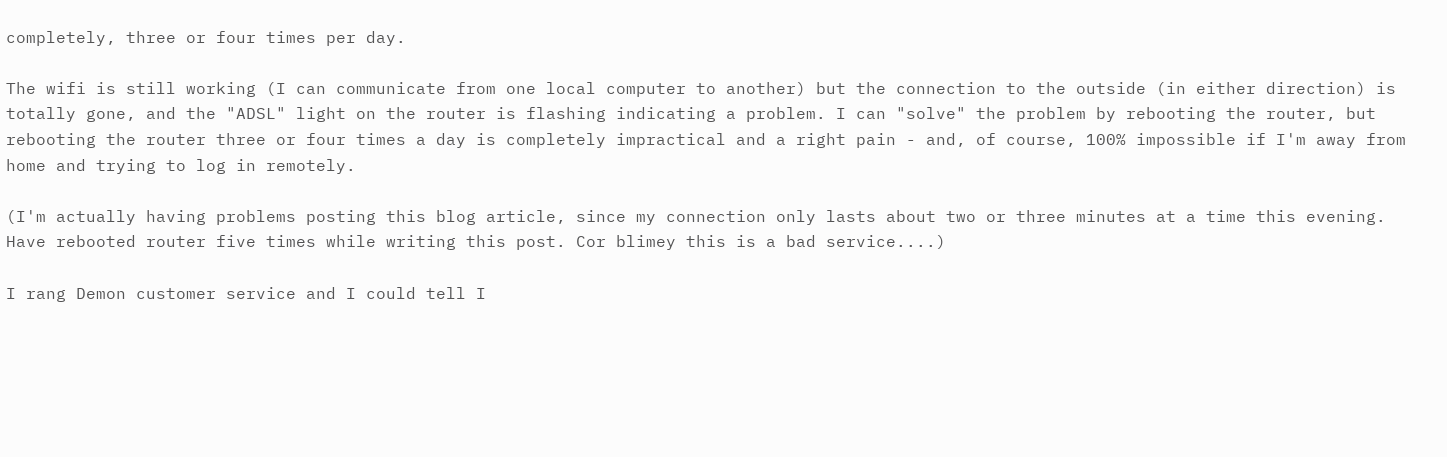completely, three or four times per day.

The wifi is still working (I can communicate from one local computer to another) but the connection to the outside (in either direction) is totally gone, and the "ADSL" light on the router is flashing indicating a problem. I can "solve" the problem by rebooting the router, but rebooting the router three or four times a day is completely impractical and a right pain - and, of course, 100% impossible if I'm away from home and trying to log in remotely.

(I'm actually having problems posting this blog article, since my connection only lasts about two or three minutes at a time this evening. Have rebooted router five times while writing this post. Cor blimey this is a bad service....)

I rang Demon customer service and I could tell I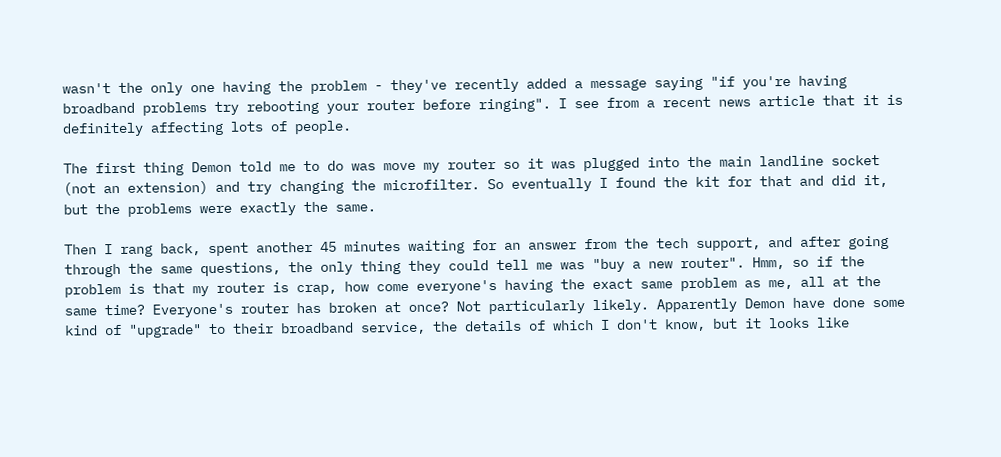wasn't the only one having the problem - they've recently added a message saying "if you're having broadband problems try rebooting your router before ringing". I see from a recent news article that it is definitely affecting lots of people.

The first thing Demon told me to do was move my router so it was plugged into the main landline socket (not an extension) and try changing the microfilter. So eventually I found the kit for that and did it, but the problems were exactly the same.

Then I rang back, spent another 45 minutes waiting for an answer from the tech support, and after going through the same questions, the only thing they could tell me was "buy a new router". Hmm, so if the problem is that my router is crap, how come everyone's having the exact same problem as me, all at the same time? Everyone's router has broken at once? Not particularly likely. Apparently Demon have done some kind of "upgrade" to their broadband service, the details of which I don't know, but it looks like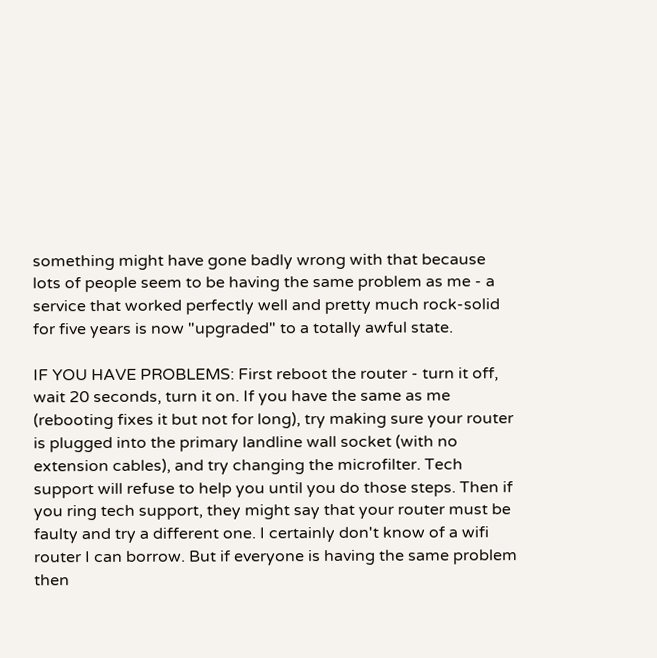something might have gone badly wrong with that because lots of people seem to be having the same problem as me - a service that worked perfectly well and pretty much rock-solid for five years is now "upgraded" to a totally awful state.

IF YOU HAVE PROBLEMS: First reboot the router - turn it off, wait 20 seconds, turn it on. If you have the same as me (rebooting fixes it but not for long), try making sure your router is plugged into the primary landline wall socket (with no extension cables), and try changing the microfilter. Tech support will refuse to help you until you do those steps. Then if you ring tech support, they might say that your router must be faulty and try a different one. I certainly don't know of a wifi router I can borrow. But if everyone is having the same problem then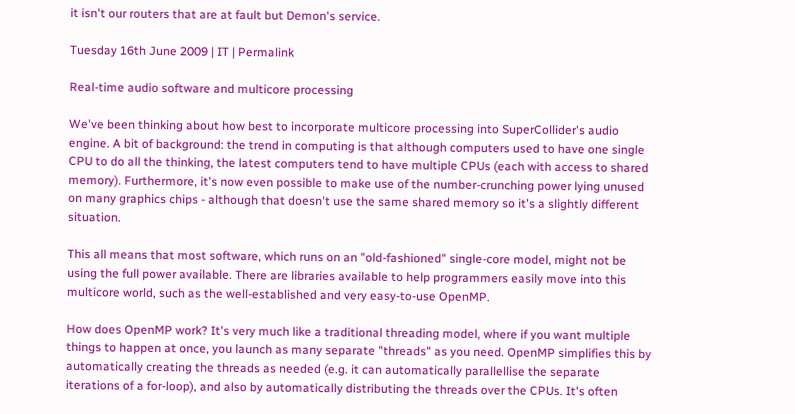it isn't our routers that are at fault but Demon's service.

Tuesday 16th June 2009 | IT | Permalink

Real-time audio software and multicore processing

We've been thinking about how best to incorporate multicore processing into SuperCollider's audio engine. A bit of background: the trend in computing is that although computers used to have one single CPU to do all the thinking, the latest computers tend to have multiple CPUs (each with access to shared memory). Furthermore, it's now even possible to make use of the number-crunching power lying unused on many graphics chips - although that doesn't use the same shared memory so it's a slightly different situation.

This all means that most software, which runs on an "old-fashioned" single-core model, might not be using the full power available. There are libraries available to help programmers easily move into this multicore world, such as the well-established and very easy-to-use OpenMP.

How does OpenMP work? It's very much like a traditional threading model, where if you want multiple things to happen at once, you launch as many separate "threads" as you need. OpenMP simplifies this by automatically creating the threads as needed (e.g. it can automatically parallellise the separate iterations of a for-loop), and also by automatically distributing the threads over the CPUs. It's often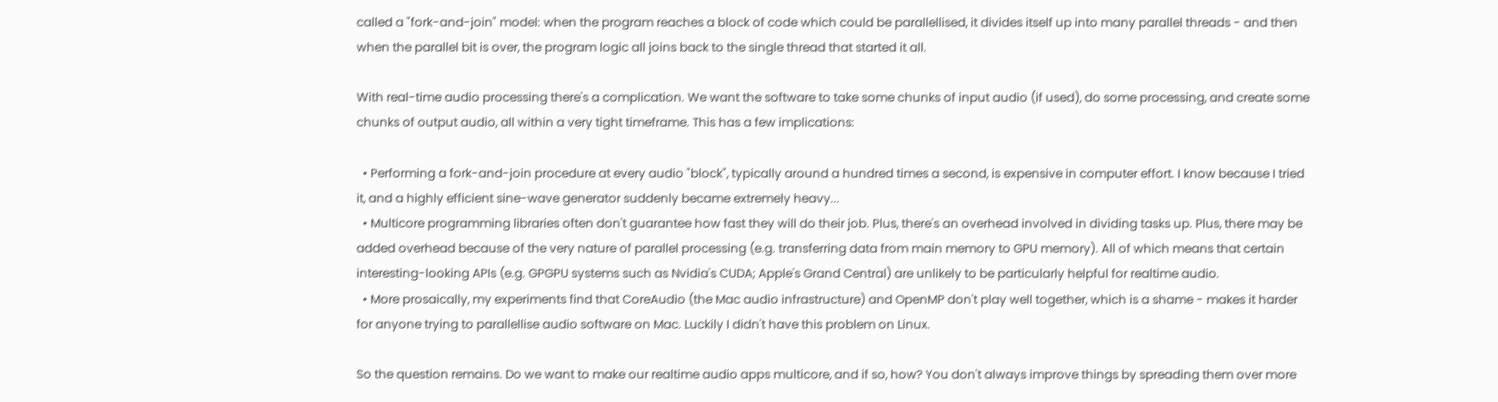called a "fork-and-join" model: when the program reaches a block of code which could be parallellised, it divides itself up into many parallel threads - and then when the parallel bit is over, the program logic all joins back to the single thread that started it all.

With real-time audio processing there's a complication. We want the software to take some chunks of input audio (if used), do some processing, and create some chunks of output audio, all within a very tight timeframe. This has a few implications:

  • Performing a fork-and-join procedure at every audio "block", typically around a hundred times a second, is expensive in computer effort. I know because I tried it, and a highly efficient sine-wave generator suddenly became extremely heavy...
  • Multicore programming libraries often don't guarantee how fast they will do their job. Plus, there's an overhead involved in dividing tasks up. Plus, there may be added overhead because of the very nature of parallel processing (e.g. transferring data from main memory to GPU memory). All of which means that certain interesting-looking APIs (e.g. GPGPU systems such as Nvidia's CUDA; Apple's Grand Central) are unlikely to be particularly helpful for realtime audio.
  • More prosaically, my experiments find that CoreAudio (the Mac audio infrastructure) and OpenMP don't play well together, which is a shame - makes it harder for anyone trying to parallellise audio software on Mac. Luckily I didn't have this problem on Linux.

So the question remains. Do we want to make our realtime audio apps multicore, and if so, how? You don't always improve things by spreading them over more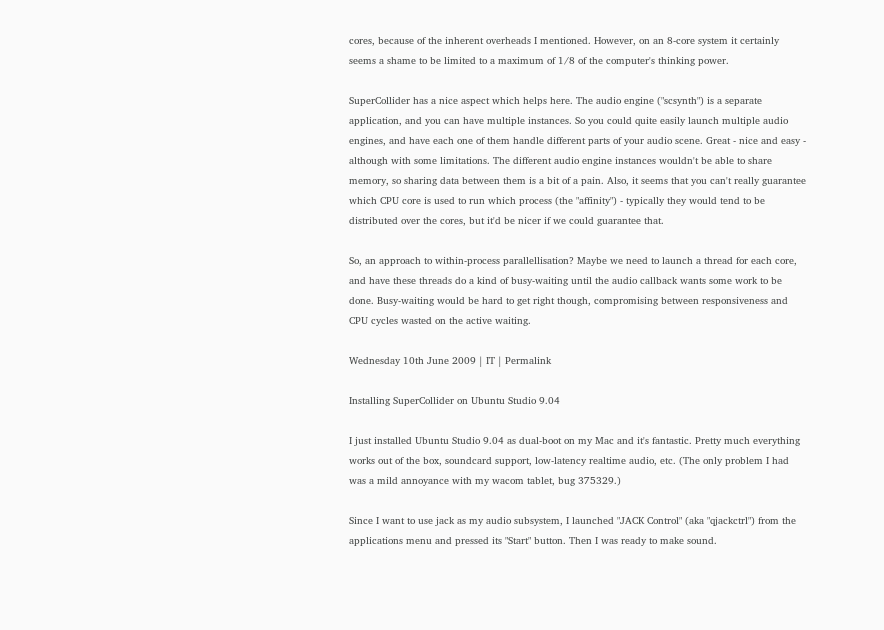cores, because of the inherent overheads I mentioned. However, on an 8-core system it certainly seems a shame to be limited to a maximum of 1/8 of the computer's thinking power.

SuperCollider has a nice aspect which helps here. The audio engine ("scsynth") is a separate application, and you can have multiple instances. So you could quite easily launch multiple audio engines, and have each one of them handle different parts of your audio scene. Great - nice and easy - although with some limitations. The different audio engine instances wouldn't be able to share memory, so sharing data between them is a bit of a pain. Also, it seems that you can't really guarantee which CPU core is used to run which process (the "affinity") - typically they would tend to be distributed over the cores, but it'd be nicer if we could guarantee that.

So, an approach to within-process parallellisation? Maybe we need to launch a thread for each core, and have these threads do a kind of busy-waiting until the audio callback wants some work to be done. Busy-waiting would be hard to get right though, compromising between responsiveness and CPU cycles wasted on the active waiting.

Wednesday 10th June 2009 | IT | Permalink

Installing SuperCollider on Ubuntu Studio 9.04

I just installed Ubuntu Studio 9.04 as dual-boot on my Mac and it's fantastic. Pretty much everything works out of the box, soundcard support, low-latency realtime audio, etc. (The only problem I had was a mild annoyance with my wacom tablet, bug 375329.)

Since I want to use jack as my audio subsystem, I launched "JACK Control" (aka "qjackctrl") from the applications menu and pressed its "Start" button. Then I was ready to make sound.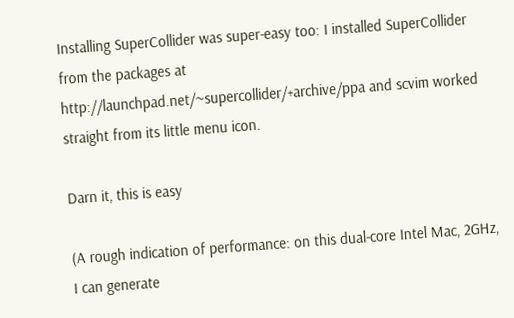Installing SuperCollider was super-easy too: I installed SuperCollider from the packages at http://launchpad.net/~supercollider/+archive/ppa and scvim worked straight from its little menu icon.

Darn it, this is easy

(A rough indication of performance: on this dual-core Intel Mac, 2GHz, I can generate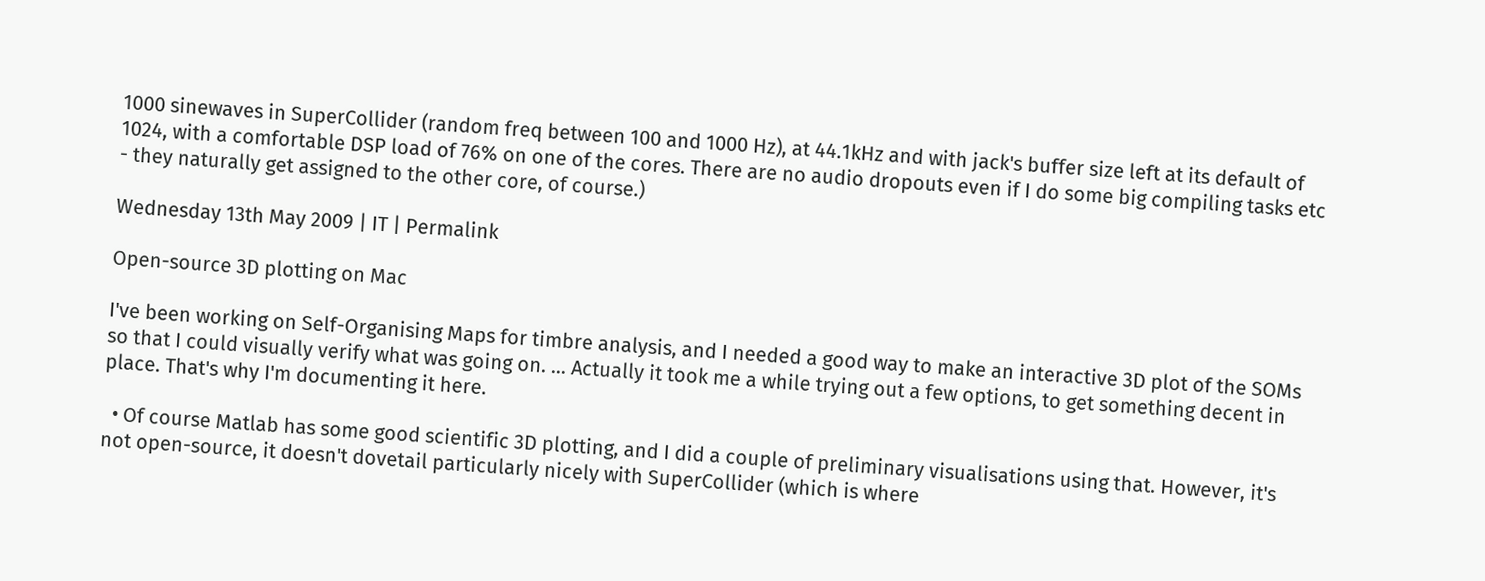1000 sinewaves in SuperCollider (random freq between 100 and 1000 Hz), at 44.1kHz and with jack's buffer size left at its default of 1024, with a comfortable DSP load of 76% on one of the cores. There are no audio dropouts even if I do some big compiling tasks etc - they naturally get assigned to the other core, of course.)

Wednesday 13th May 2009 | IT | Permalink

Open-source 3D plotting on Mac

I've been working on Self-Organising Maps for timbre analysis, and I needed a good way to make an interactive 3D plot of the SOMs so that I could visually verify what was going on. ... Actually it took me a while trying out a few options, to get something decent in place. That's why I'm documenting it here.

  • Of course Matlab has some good scientific 3D plotting, and I did a couple of preliminary visualisations using that. However, it's not open-source, it doesn't dovetail particularly nicely with SuperCollider (which is where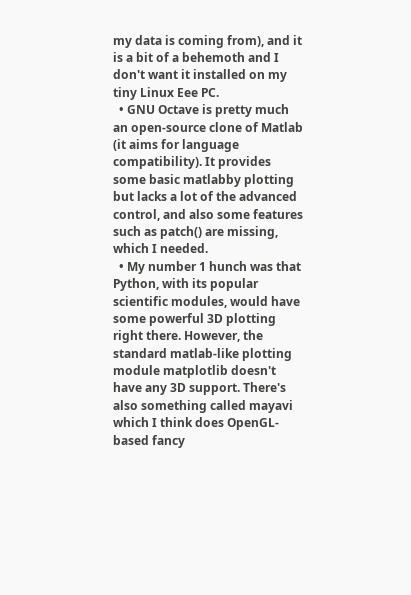my data is coming from), and it is a bit of a behemoth and I don't want it installed on my tiny Linux Eee PC.
  • GNU Octave is pretty much an open-source clone of Matlab (it aims for language compatibility). It provides some basic matlabby plotting but lacks a lot of the advanced control, and also some features such as patch() are missing, which I needed.
  • My number 1 hunch was that Python, with its popular scientific modules, would have some powerful 3D plotting right there. However, the standard matlab-like plotting module matplotlib doesn't have any 3D support. There's also something called mayavi which I think does OpenGL-based fancy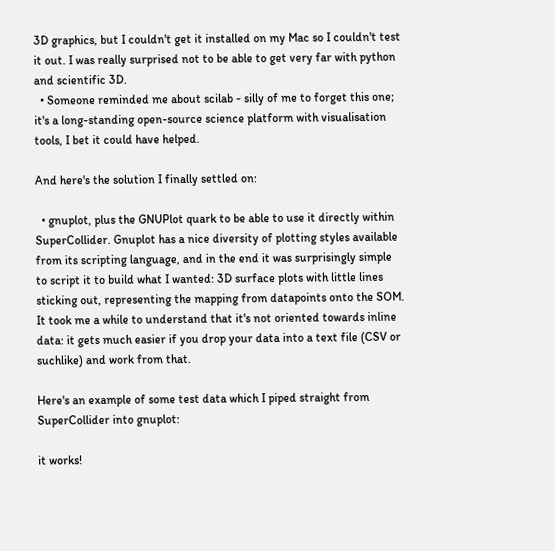3D graphics, but I couldn't get it installed on my Mac so I couldn't test it out. I was really surprised not to be able to get very far with python and scientific 3D.
  • Someone reminded me about scilab - silly of me to forget this one; it's a long-standing open-source science platform with visualisation tools, I bet it could have helped.

And here's the solution I finally settled on:

  • gnuplot, plus the GNUPlot quark to be able to use it directly within SuperCollider. Gnuplot has a nice diversity of plotting styles available from its scripting language, and in the end it was surprisingly simple to script it to build what I wanted: 3D surface plots with little lines sticking out, representing the mapping from datapoints onto the SOM. It took me a while to understand that it's not oriented towards inline data: it gets much easier if you drop your data into a text file (CSV or suchlike) and work from that.

Here's an example of some test data which I piped straight from SuperCollider into gnuplot:

it works!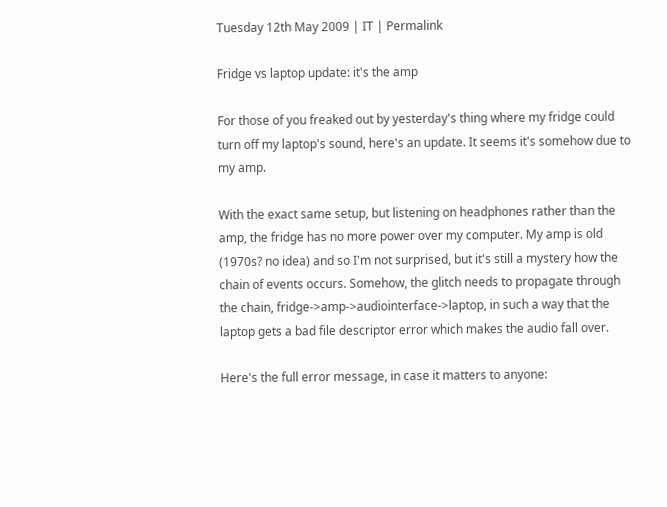Tuesday 12th May 2009 | IT | Permalink

Fridge vs laptop update: it's the amp

For those of you freaked out by yesterday's thing where my fridge could turn off my laptop's sound, here's an update. It seems it's somehow due to my amp.

With the exact same setup, but listening on headphones rather than the amp, the fridge has no more power over my computer. My amp is old (1970s? no idea) and so I'm not surprised, but it's still a mystery how the chain of events occurs. Somehow, the glitch needs to propagate through the chain, fridge->amp->audiointerface->laptop, in such a way that the laptop gets a bad file descriptor error which makes the audio fall over.

Here's the full error message, in case it matters to anyone: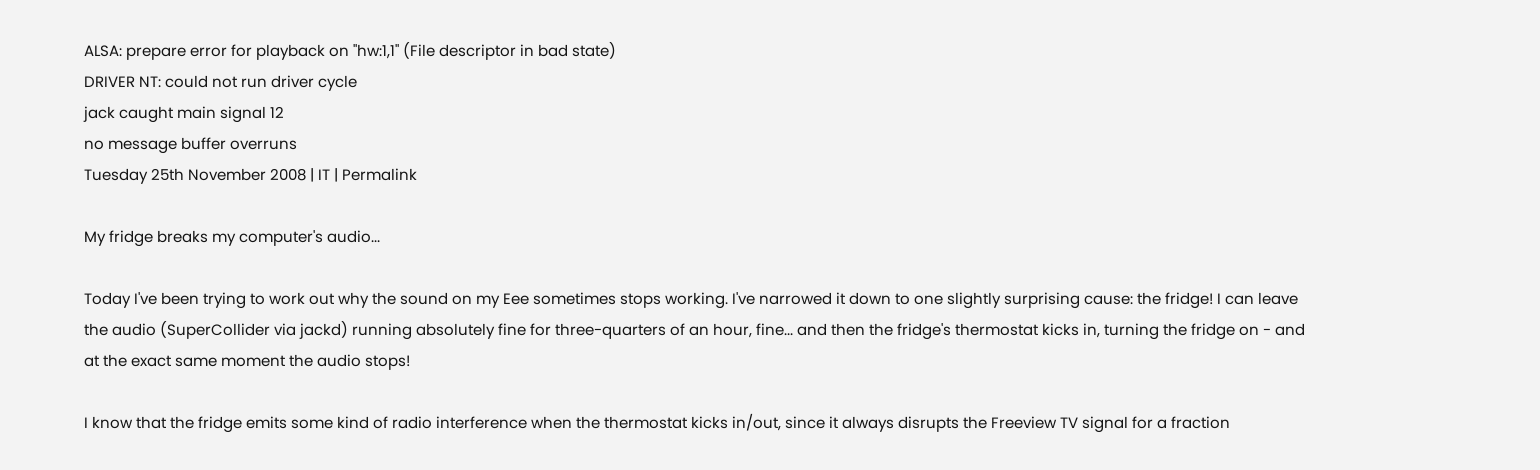ALSA: prepare error for playback on "hw:1,1" (File descriptor in bad state)
DRIVER NT: could not run driver cycle
jack caught main signal 12
no message buffer overruns
Tuesday 25th November 2008 | IT | Permalink

My fridge breaks my computer's audio...

Today I've been trying to work out why the sound on my Eee sometimes stops working. I've narrowed it down to one slightly surprising cause: the fridge! I can leave the audio (SuperCollider via jackd) running absolutely fine for three-quarters of an hour, fine... and then the fridge's thermostat kicks in, turning the fridge on - and at the exact same moment the audio stops!

I know that the fridge emits some kind of radio interference when the thermostat kicks in/out, since it always disrupts the Freeview TV signal for a fraction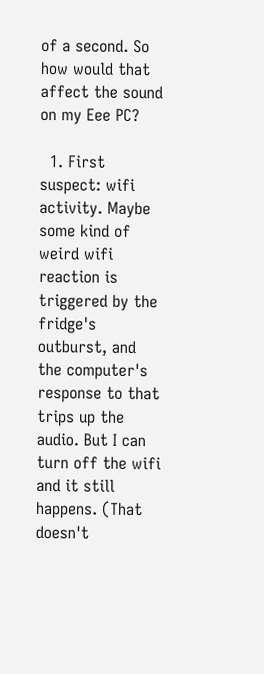of a second. So how would that affect the sound on my Eee PC?

  1. First suspect: wifi activity. Maybe some kind of weird wifi reaction is triggered by the fridge's outburst, and the computer's response to that trips up the audio. But I can turn off the wifi and it still happens. (That doesn't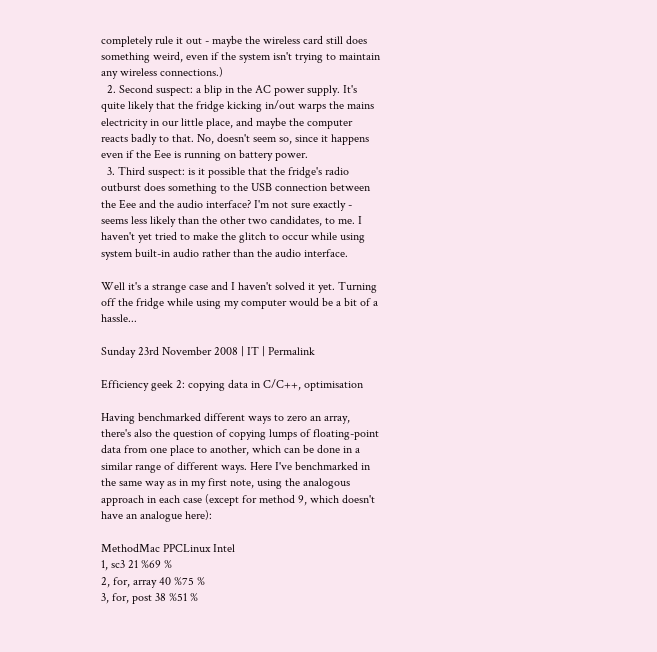completely rule it out - maybe the wireless card still does something weird, even if the system isn't trying to maintain any wireless connections.)
  2. Second suspect: a blip in the AC power supply. It's quite likely that the fridge kicking in/out warps the mains electricity in our little place, and maybe the computer reacts badly to that. No, doesn't seem so, since it happens even if the Eee is running on battery power.
  3. Third suspect: is it possible that the fridge's radio outburst does something to the USB connection between the Eee and the audio interface? I'm not sure exactly - seems less likely than the other two candidates, to me. I haven't yet tried to make the glitch to occur while using system built-in audio rather than the audio interface.

Well it's a strange case and I haven't solved it yet. Turning off the fridge while using my computer would be a bit of a hassle...

Sunday 23rd November 2008 | IT | Permalink

Efficiency geek 2: copying data in C/C++, optimisation

Having benchmarked different ways to zero an array, there's also the question of copying lumps of floating-point data from one place to another, which can be done in a similar range of different ways. Here I've benchmarked in the same way as in my first note, using the analogous approach in each case (except for method 9, which doesn't have an analogue here):

MethodMac PPCLinux Intel
1, sc3 21 %69 %
2, for, array 40 %75 %
3, for, post 38 %51 %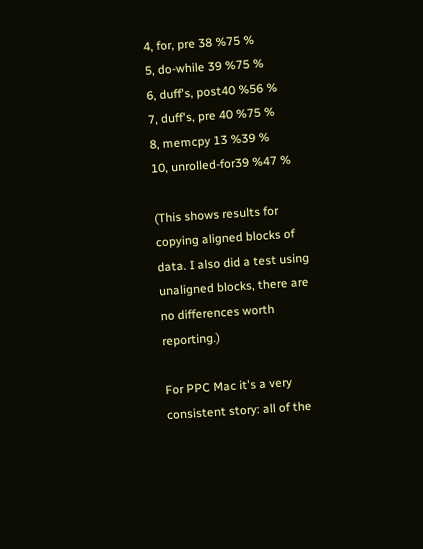4, for, pre 38 %75 %
5, do-while 39 %75 %
6, duff's, post40 %56 %
7, duff's, pre 40 %75 %
8, memcpy 13 %39 %
10, unrolled-for39 %47 %

(This shows results for copying aligned blocks of data. I also did a test using unaligned blocks, there are no differences worth reporting.)

For PPC Mac it's a very consistent story: all of the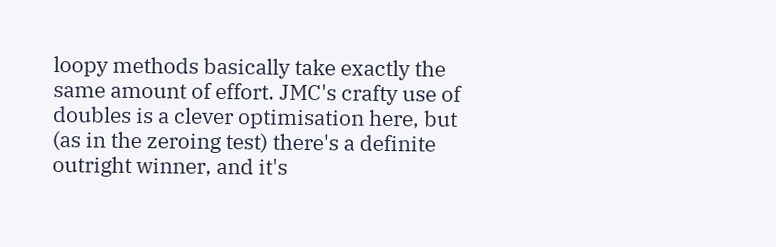loopy methods basically take exactly the same amount of effort. JMC's crafty use of doubles is a clever optimisation here, but (as in the zeroing test) there's a definite outright winner, and it's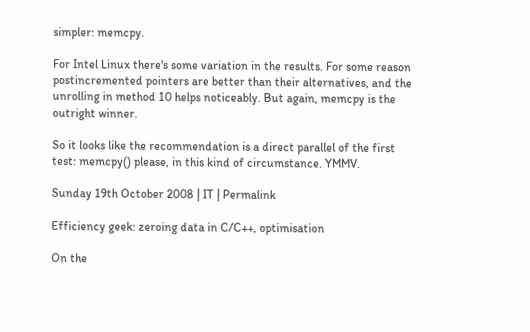simpler: memcpy.

For Intel Linux there's some variation in the results. For some reason postincremented pointers are better than their alternatives, and the unrolling in method 10 helps noticeably. But again, memcpy is the outright winner.

So it looks like the recommendation is a direct parallel of the first test: memcpy() please, in this kind of circumstance. YMMV.

Sunday 19th October 2008 | IT | Permalink

Efficiency geek: zeroing data in C/C++, optimisation

On the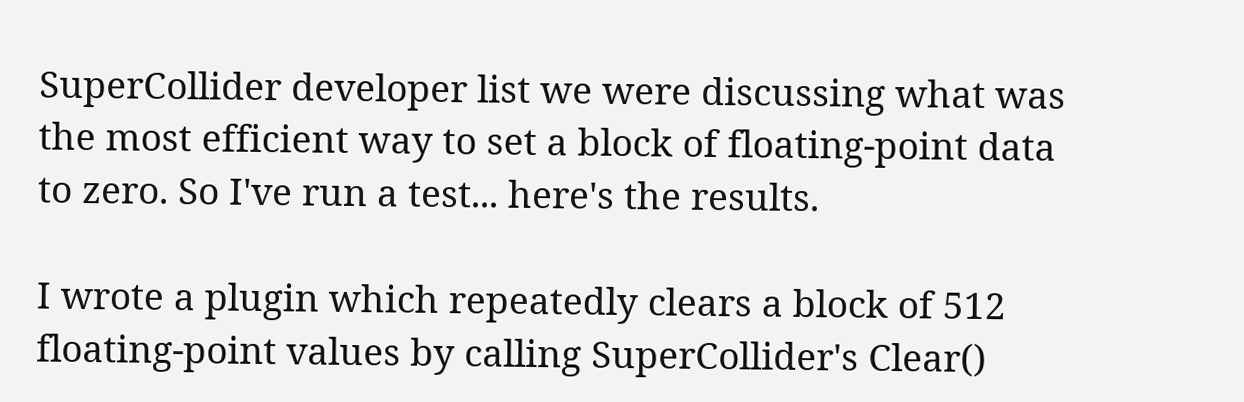SuperCollider developer list we were discussing what was the most efficient way to set a block of floating-point data to zero. So I've run a test... here's the results.

I wrote a plugin which repeatedly clears a block of 512 floating-point values by calling SuperCollider's Clear()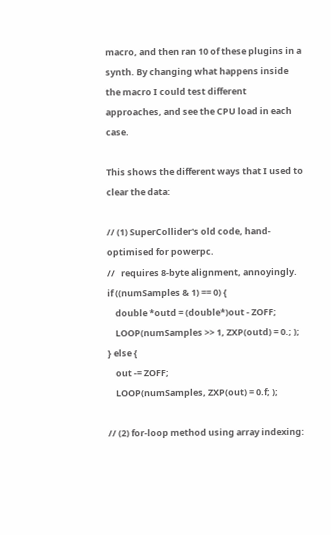macro, and then ran 10 of these plugins in a synth. By changing what happens inside the macro I could test different approaches, and see the CPU load in each case.

This shows the different ways that I used to clear the data:

// (1) SuperCollider's old code, hand-optimised for powerpc.
//   requires 8-byte alignment, annoyingly.
if ((numSamples & 1) == 0) {
    double *outd = (double*)out - ZOFF;
    LOOP(numSamples >> 1, ZXP(outd) = 0.; );
} else {
    out -= ZOFF;
    LOOP(numSamples, ZXP(out) = 0.f; );

// (2) for-loop method using array indexing: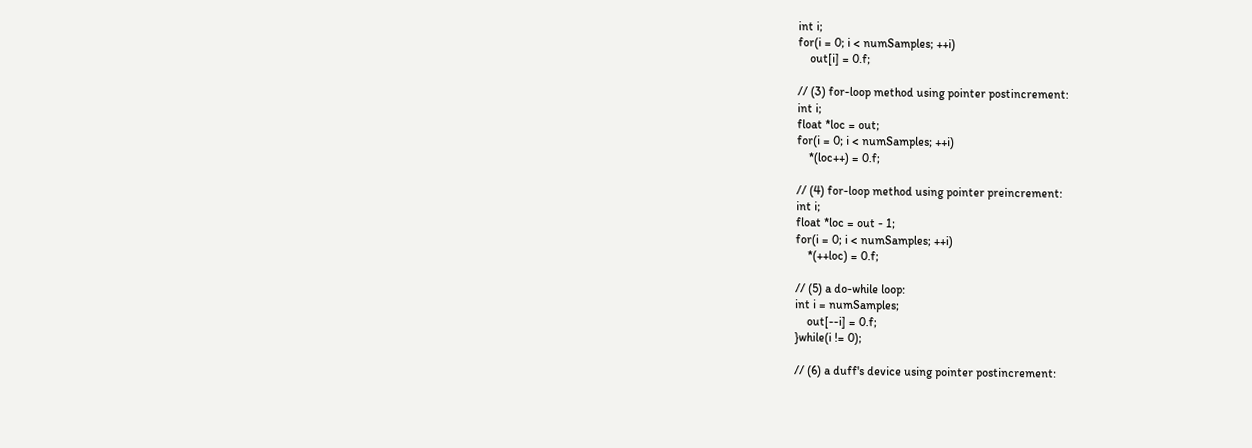int i;
for(i = 0; i < numSamples; ++i)
    out[i] = 0.f;

// (3) for-loop method using pointer postincrement:
int i;
float *loc = out;
for(i = 0; i < numSamples; ++i)
    *(loc++) = 0.f;

// (4) for-loop method using pointer preincrement:
int i;
float *loc = out - 1;
for(i = 0; i < numSamples; ++i)
    *(++loc) = 0.f;

// (5) a do-while loop:
int i = numSamples;
    out[--i] = 0.f;
}while(i != 0);

// (6) a duff's device using pointer postincrement: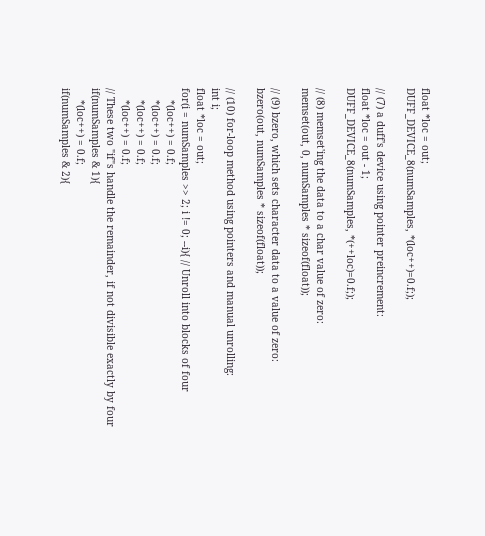float *loc = out;
DUFF_DEVICE_8(numSamples, *(loc++)=0.f;);

// (7) a duff's device using pointer preincrement:
float *loc = out - 1;
DUFF_DEVICE_8(numSamples, *(++loc)=0.f;);

// (8) memset'ing the data to a char value of zero:
memset(out, 0, numSamples * sizeof(float));

// (9) bzero, which sets character data to a value of zero:
bzero(out, numSamples * sizeof(float));

// (10) for-loop method using pointers and manual unrolling:
int i;
float *loc = out;
for(i = numSamples >> 2; i != 0; --i){ // Unroll into blocks of four
    *(loc++) = 0.f;
    *(loc++) = 0.f;
    *(loc++) = 0.f;
    *(loc++) = 0.f;
// These two "if"s handle the remainder, if not divisible exactly by four
if(numSamples & 1){
    *(loc++) = 0.f;
if(numSamples & 2){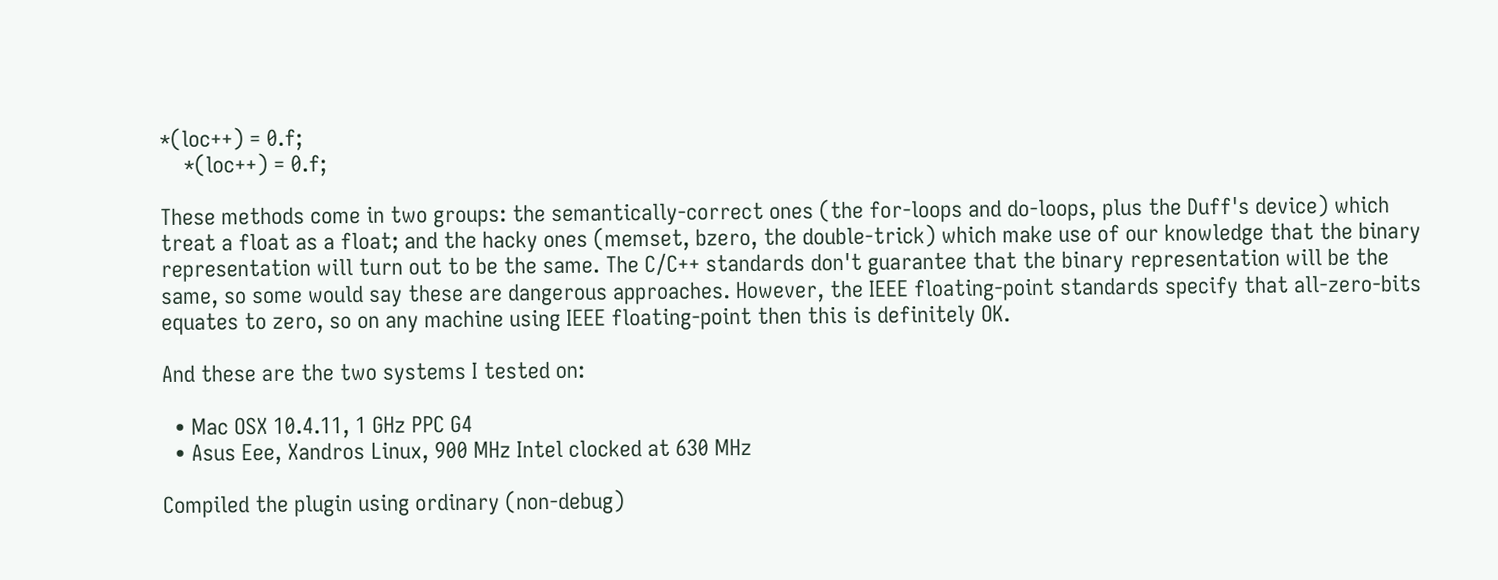*(loc++) = 0.f;
    *(loc++) = 0.f;

These methods come in two groups: the semantically-correct ones (the for-loops and do-loops, plus the Duff's device) which treat a float as a float; and the hacky ones (memset, bzero, the double-trick) which make use of our knowledge that the binary representation will turn out to be the same. The C/C++ standards don't guarantee that the binary representation will be the same, so some would say these are dangerous approaches. However, the IEEE floating-point standards specify that all-zero-bits equates to zero, so on any machine using IEEE floating-point then this is definitely OK.

And these are the two systems I tested on:

  • Mac OSX 10.4.11, 1 GHz PPC G4
  • Asus Eee, Xandros Linux, 900 MHz Intel clocked at 630 MHz

Compiled the plugin using ordinary (non-debug)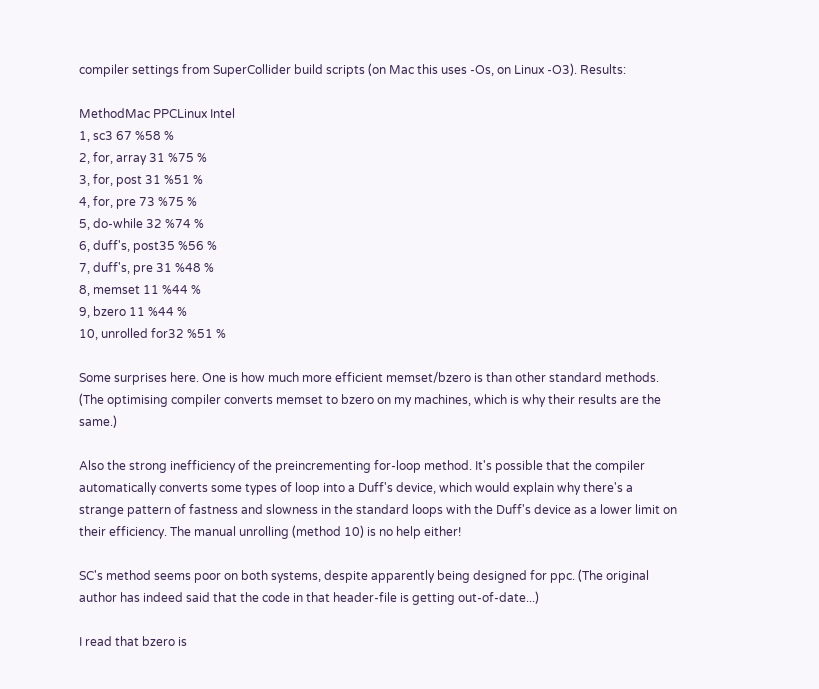compiler settings from SuperCollider build scripts (on Mac this uses -Os, on Linux -O3). Results:

MethodMac PPCLinux Intel
1, sc3 67 %58 %
2, for, array 31 %75 %
3, for, post 31 %51 %
4, for, pre 73 %75 %
5, do-while 32 %74 %
6, duff's, post35 %56 %
7, duff's, pre 31 %48 %
8, memset 11 %44 %
9, bzero 11 %44 %
10, unrolled for32 %51 %

Some surprises here. One is how much more efficient memset/bzero is than other standard methods. (The optimising compiler converts memset to bzero on my machines, which is why their results are the same.)

Also the strong inefficiency of the preincrementing for-loop method. It's possible that the compiler automatically converts some types of loop into a Duff's device, which would explain why there's a strange pattern of fastness and slowness in the standard loops with the Duff's device as a lower limit on their efficiency. The manual unrolling (method 10) is no help either!

SC's method seems poor on both systems, despite apparently being designed for ppc. (The original author has indeed said that the code in that header-file is getting out-of-date...)

I read that bzero is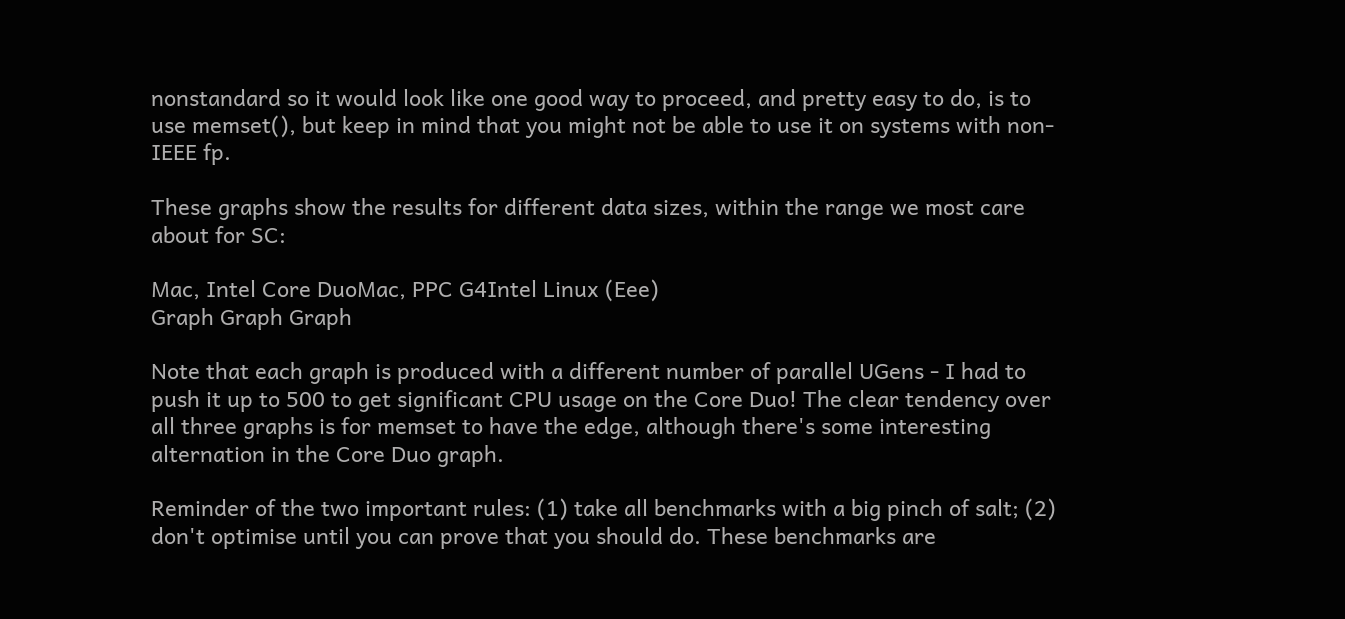nonstandard so it would look like one good way to proceed, and pretty easy to do, is to use memset(), but keep in mind that you might not be able to use it on systems with non-IEEE fp.

These graphs show the results for different data sizes, within the range we most care about for SC:

Mac, Intel Core DuoMac, PPC G4Intel Linux (Eee)
Graph Graph Graph

Note that each graph is produced with a different number of parallel UGens - I had to push it up to 500 to get significant CPU usage on the Core Duo! The clear tendency over all three graphs is for memset to have the edge, although there's some interesting alternation in the Core Duo graph.

Reminder of the two important rules: (1) take all benchmarks with a big pinch of salt; (2) don't optimise until you can prove that you should do. These benchmarks are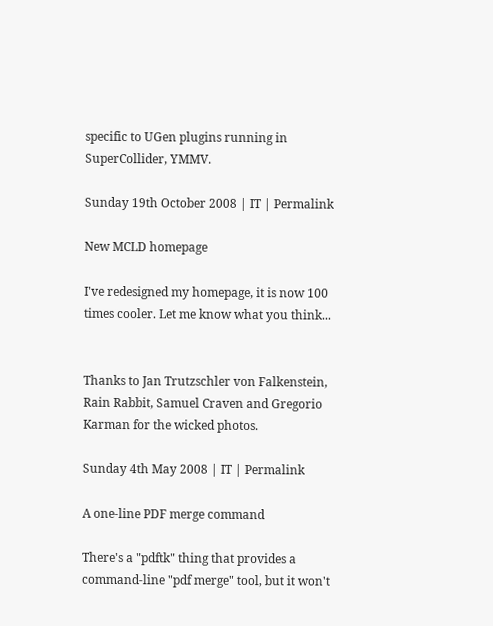specific to UGen plugins running in SuperCollider, YMMV.

Sunday 19th October 2008 | IT | Permalink

New MCLD homepage

I've redesigned my homepage, it is now 100 times cooler. Let me know what you think...


Thanks to Jan Trutzschler von Falkenstein, Rain Rabbit, Samuel Craven and Gregorio Karman for the wicked photos.

Sunday 4th May 2008 | IT | Permalink

A one-line PDF merge command

There's a "pdftk" thing that provides a command-line "pdf merge" tool, but it won't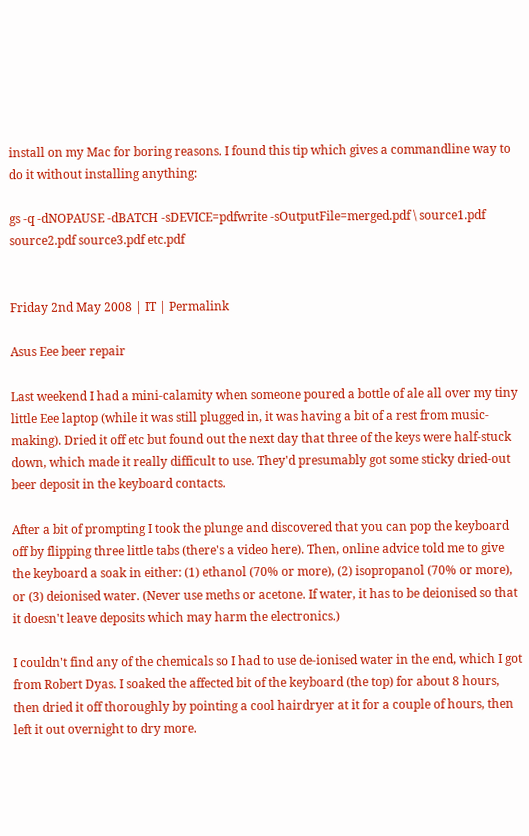install on my Mac for boring reasons. I found this tip which gives a commandline way to do it without installing anything:

gs -q -dNOPAUSE -dBATCH -sDEVICE=pdfwrite -sOutputFile=merged.pdf \ source1.pdf source2.pdf source3.pdf etc.pdf


Friday 2nd May 2008 | IT | Permalink

Asus Eee beer repair

Last weekend I had a mini-calamity when someone poured a bottle of ale all over my tiny little Eee laptop (while it was still plugged in, it was having a bit of a rest from music-making). Dried it off etc but found out the next day that three of the keys were half-stuck down, which made it really difficult to use. They'd presumably got some sticky dried-out beer deposit in the keyboard contacts.

After a bit of prompting I took the plunge and discovered that you can pop the keyboard off by flipping three little tabs (there's a video here). Then, online advice told me to give the keyboard a soak in either: (1) ethanol (70% or more), (2) isopropanol (70% or more), or (3) deionised water. (Never use meths or acetone. If water, it has to be deionised so that it doesn't leave deposits which may harm the electronics.)

I couldn't find any of the chemicals so I had to use de-ionised water in the end, which I got from Robert Dyas. I soaked the affected bit of the keyboard (the top) for about 8 hours, then dried it off thoroughly by pointing a cool hairdryer at it for a couple of hours, then left it out overnight to dry more.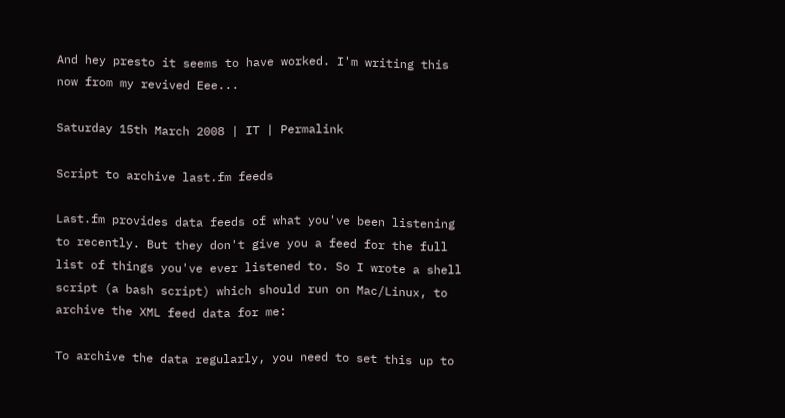And hey presto it seems to have worked. I'm writing this now from my revived Eee...

Saturday 15th March 2008 | IT | Permalink

Script to archive last.fm feeds

Last.fm provides data feeds of what you've been listening to recently. But they don't give you a feed for the full list of things you've ever listened to. So I wrote a shell script (a bash script) which should run on Mac/Linux, to archive the XML feed data for me:

To archive the data regularly, you need to set this up to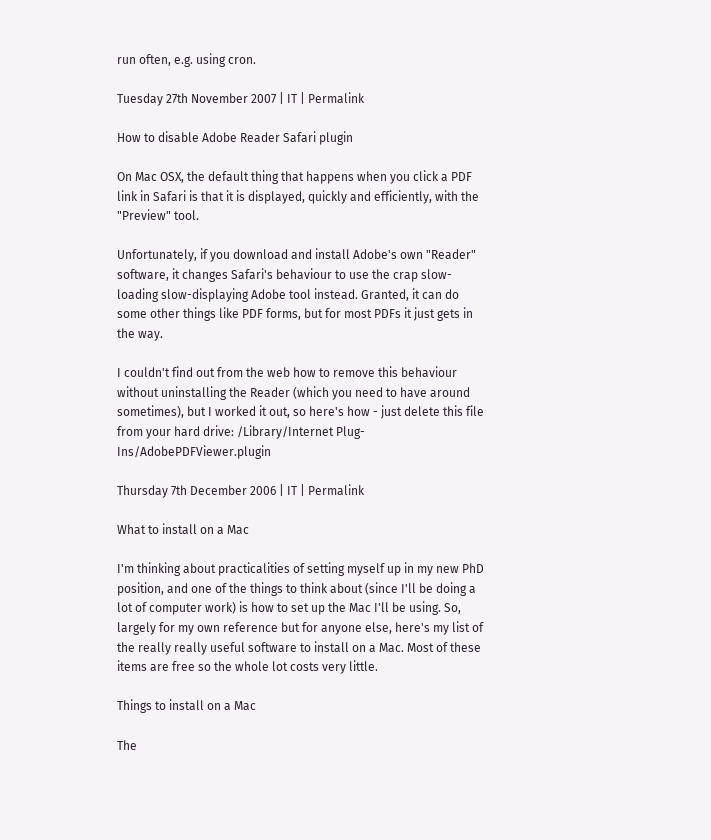run often, e.g. using cron.

Tuesday 27th November 2007 | IT | Permalink

How to disable Adobe Reader Safari plugin

On Mac OSX, the default thing that happens when you click a PDF link in Safari is that it is displayed, quickly and efficiently, with the "Preview" tool.

Unfortunately, if you download and install Adobe's own "Reader" software, it changes Safari's behaviour to use the crap slow-loading slow-displaying Adobe tool instead. Granted, it can do some other things like PDF forms, but for most PDFs it just gets in the way.

I couldn't find out from the web how to remove this behaviour without uninstalling the Reader (which you need to have around sometimes), but I worked it out, so here's how - just delete this file from your hard drive: /Library/Internet Plug-Ins/AdobePDFViewer.plugin

Thursday 7th December 2006 | IT | Permalink

What to install on a Mac

I'm thinking about practicalities of setting myself up in my new PhD position, and one of the things to think about (since I'll be doing a lot of computer work) is how to set up the Mac I'll be using. So, largely for my own reference but for anyone else, here's my list of the really really useful software to install on a Mac. Most of these items are free so the whole lot costs very little.

Things to install on a Mac

The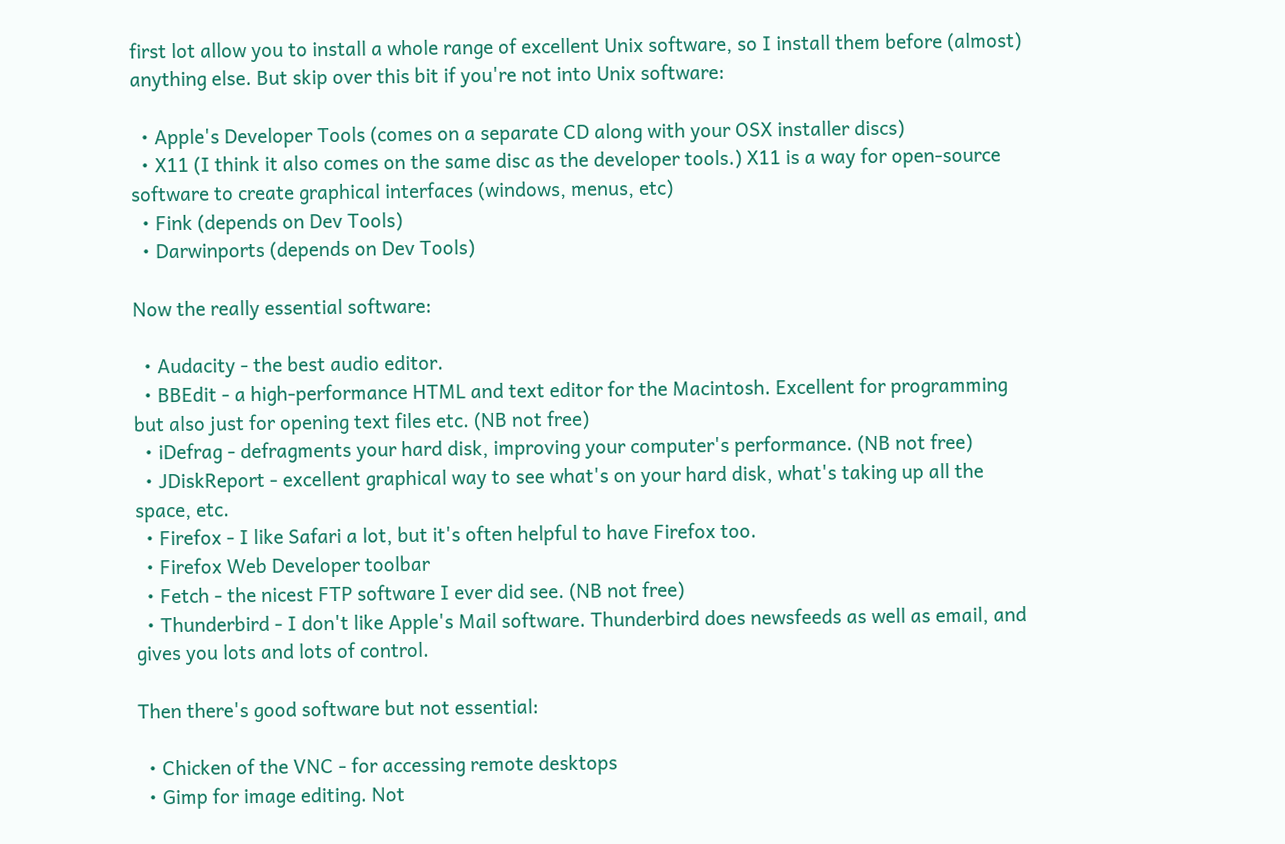first lot allow you to install a whole range of excellent Unix software, so I install them before (almost) anything else. But skip over this bit if you're not into Unix software:

  • Apple's Developer Tools (comes on a separate CD along with your OSX installer discs)
  • X11 (I think it also comes on the same disc as the developer tools.) X11 is a way for open-source software to create graphical interfaces (windows, menus, etc)
  • Fink (depends on Dev Tools)
  • Darwinports (depends on Dev Tools)

Now the really essential software:

  • Audacity - the best audio editor.
  • BBEdit - a high-performance HTML and text editor for the Macintosh. Excellent for programming but also just for opening text files etc. (NB not free)
  • iDefrag - defragments your hard disk, improving your computer's performance. (NB not free)
  • JDiskReport - excellent graphical way to see what's on your hard disk, what's taking up all the space, etc.
  • Firefox - I like Safari a lot, but it's often helpful to have Firefox too.
  • Firefox Web Developer toolbar
  • Fetch - the nicest FTP software I ever did see. (NB not free)
  • Thunderbird - I don't like Apple's Mail software. Thunderbird does newsfeeds as well as email, and gives you lots and lots of control.

Then there's good software but not essential:

  • Chicken of the VNC - for accessing remote desktops
  • Gimp for image editing. Not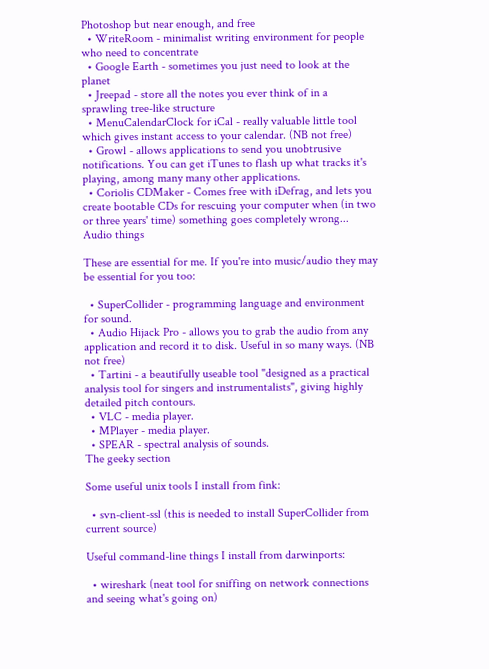Photoshop but near enough, and free
  • WriteRoom - minimalist writing environment for people who need to concentrate
  • Google Earth - sometimes you just need to look at the planet
  • Jreepad - store all the notes you ever think of in a sprawling tree-like structure
  • MenuCalendarClock for iCal - really valuable little tool which gives instant access to your calendar. (NB not free)
  • Growl - allows applications to send you unobtrusive notifications. You can get iTunes to flash up what tracks it's playing, among many many other applications.
  • Coriolis CDMaker - Comes free with iDefrag, and lets you create bootable CDs for rescuing your computer when (in two or three years' time) something goes completely wrong...
Audio things

These are essential for me. If you're into music/audio they may be essential for you too:

  • SuperCollider - programming language and environment for sound.
  • Audio Hijack Pro - allows you to grab the audio from any application and record it to disk. Useful in so many ways. (NB not free)
  • Tartini - a beautifully useable tool "designed as a practical analysis tool for singers and instrumentalists", giving highly detailed pitch contours.
  • VLC - media player.
  • MPlayer - media player.
  • SPEAR - spectral analysis of sounds.
The geeky section

Some useful unix tools I install from fink:

  • svn-client-ssl (this is needed to install SuperCollider from current source)

Useful command-line things I install from darwinports:

  • wireshark (neat tool for sniffing on network connections and seeing what's going on)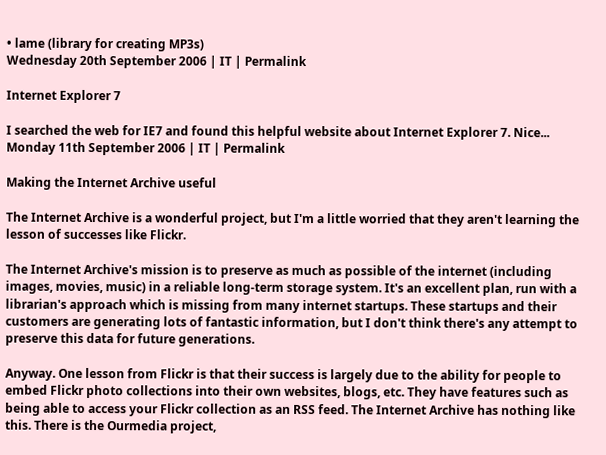• lame (library for creating MP3s)
Wednesday 20th September 2006 | IT | Permalink

Internet Explorer 7

I searched the web for IE7 and found this helpful website about Internet Explorer 7. Nice...
Monday 11th September 2006 | IT | Permalink

Making the Internet Archive useful

The Internet Archive is a wonderful project, but I'm a little worried that they aren't learning the lesson of successes like Flickr.

The Internet Archive's mission is to preserve as much as possible of the internet (including images, movies, music) in a reliable long-term storage system. It's an excellent plan, run with a librarian's approach which is missing from many internet startups. These startups and their customers are generating lots of fantastic information, but I don't think there's any attempt to preserve this data for future generations.

Anyway. One lesson from Flickr is that their success is largely due to the ability for people to embed Flickr photo collections into their own websites, blogs, etc. They have features such as being able to access your Flickr collection as an RSS feed. The Internet Archive has nothing like this. There is the Ourmedia project,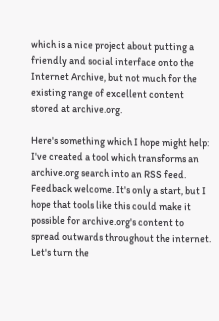which is a nice project about putting a friendly and social interface onto the Internet Archive, but not much for the existing range of excellent content stored at archive.org.

Here's something which I hope might help: I've created a tool which transforms an archive.org search into an RSS feed. Feedback welcome. It's only a start, but I hope that tools like this could make it possible for archive.org's content to spread outwards throughout the internet. Let's turn the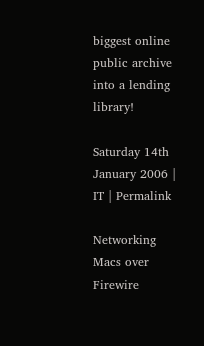biggest online public archive into a lending library!

Saturday 14th January 2006 | IT | Permalink

Networking Macs over Firewire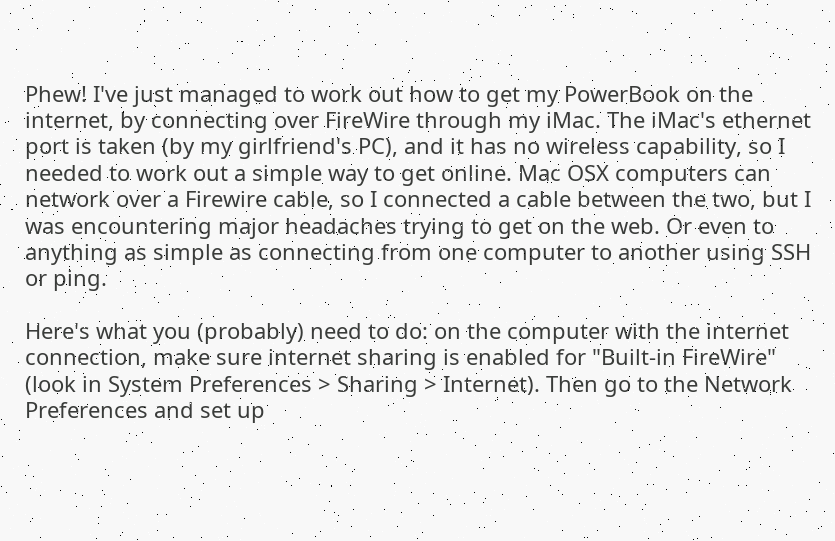Phew! I've just managed to work out how to get my PowerBook on the internet, by connecting over FireWire through my iMac. The iMac's ethernet port is taken (by my girlfriend's PC), and it has no wireless capability, so I needed to work out a simple way to get online. Mac OSX computers can network over a Firewire cable, so I connected a cable between the two, but I was encountering major headaches trying to get on the web. Or even to anything as simple as connecting from one computer to another using SSH or ping.

Here's what you (probably) need to do: on the computer with the internet connection, make sure internet sharing is enabled for "Built-in FireWire" (look in System Preferences > Sharing > Internet). Then go to the Network Preferences and set up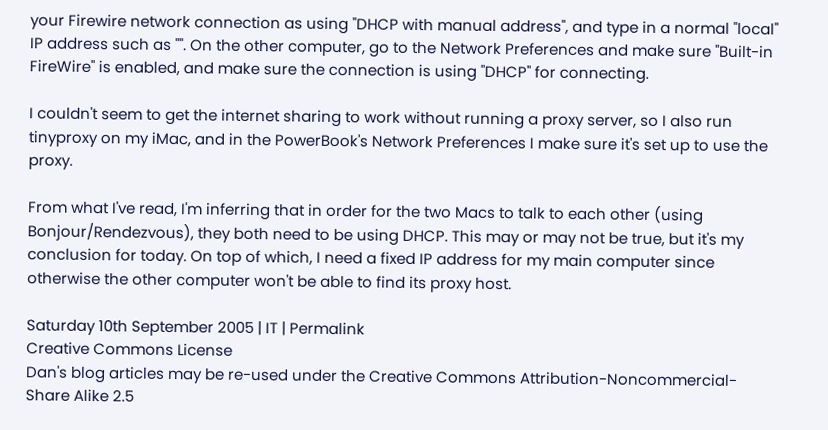your Firewire network connection as using "DHCP with manual address", and type in a normal "local" IP address such as "". On the other computer, go to the Network Preferences and make sure "Built-in FireWire" is enabled, and make sure the connection is using "DHCP" for connecting.

I couldn't seem to get the internet sharing to work without running a proxy server, so I also run tinyproxy on my iMac, and in the PowerBook's Network Preferences I make sure it's set up to use the proxy.

From what I've read, I'm inferring that in order for the two Macs to talk to each other (using Bonjour/Rendezvous), they both need to be using DHCP. This may or may not be true, but it's my conclusion for today. On top of which, I need a fixed IP address for my main computer since otherwise the other computer won't be able to find its proxy host.

Saturday 10th September 2005 | IT | Permalink
Creative Commons License
Dan's blog articles may be re-used under the Creative Commons Attribution-Noncommercial-Share Alike 2.5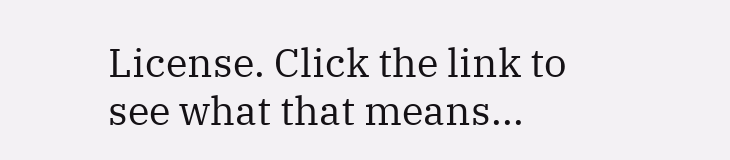License. Click the link to see what that means...